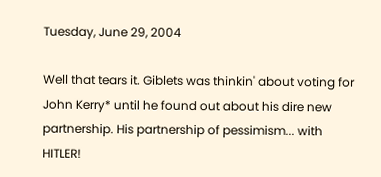Tuesday, June 29, 2004

Well that tears it. Giblets was thinkin' about voting for John Kerry* until he found out about his dire new partnership. His partnership of pessimism... with HITLER!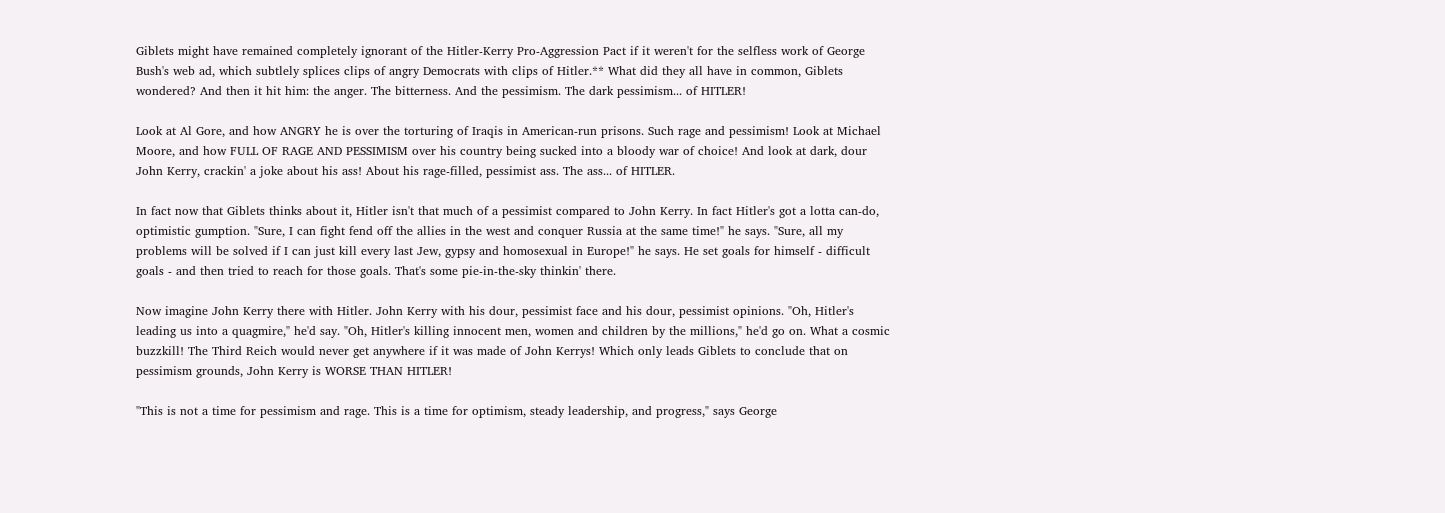Giblets might have remained completely ignorant of the Hitler-Kerry Pro-Aggression Pact if it weren't for the selfless work of George Bush's web ad, which subtlely splices clips of angry Democrats with clips of Hitler.** What did they all have in common, Giblets wondered? And then it hit him: the anger. The bitterness. And the pessimism. The dark pessimism... of HITLER!

Look at Al Gore, and how ANGRY he is over the torturing of Iraqis in American-run prisons. Such rage and pessimism! Look at Michael Moore, and how FULL OF RAGE AND PESSIMISM over his country being sucked into a bloody war of choice! And look at dark, dour John Kerry, crackin' a joke about his ass! About his rage-filled, pessimist ass. The ass... of HITLER.

In fact now that Giblets thinks about it, Hitler isn't that much of a pessimist compared to John Kerry. In fact Hitler's got a lotta can-do, optimistic gumption. "Sure, I can fight fend off the allies in the west and conquer Russia at the same time!" he says. "Sure, all my problems will be solved if I can just kill every last Jew, gypsy and homosexual in Europe!" he says. He set goals for himself - difficult goals - and then tried to reach for those goals. That's some pie-in-the-sky thinkin' there.

Now imagine John Kerry there with Hitler. John Kerry with his dour, pessimist face and his dour, pessimist opinions. "Oh, Hitler's leading us into a quagmire," he'd say. "Oh, Hitler's killing innocent men, women and children by the millions," he'd go on. What a cosmic buzzkill! The Third Reich would never get anywhere if it was made of John Kerrys! Which only leads Giblets to conclude that on pessimism grounds, John Kerry is WORSE THAN HITLER!

"This is not a time for pessimism and rage. This is a time for optimism, steady leadership, and progress," says George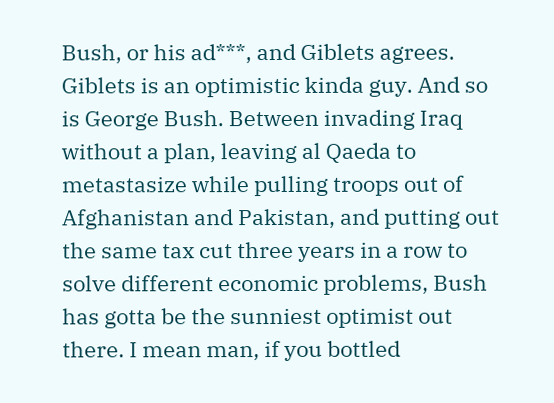Bush, or his ad***, and Giblets agrees. Giblets is an optimistic kinda guy. And so is George Bush. Between invading Iraq without a plan, leaving al Qaeda to metastasize while pulling troops out of Afghanistan and Pakistan, and putting out the same tax cut three years in a row to solve different economic problems, Bush has gotta be the sunniest optimist out there. I mean man, if you bottled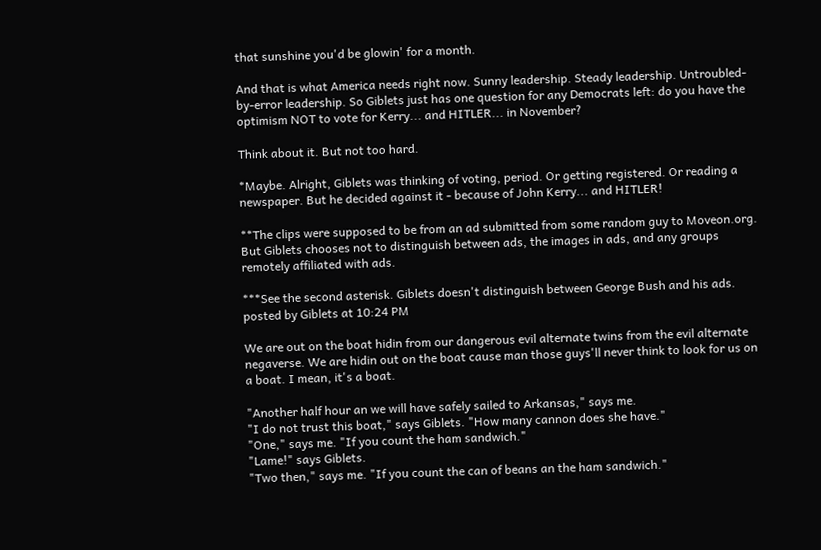that sunshine you'd be glowin' for a month.

And that is what America needs right now. Sunny leadership. Steady leadership. Untroubled-by-error leadership. So Giblets just has one question for any Democrats left: do you have the optimism NOT to vote for Kerry... and HITLER... in November?

Think about it. But not too hard.

*Maybe. Alright, Giblets was thinking of voting, period. Or getting registered. Or reading a newspaper. But he decided against it - because of John Kerry... and HITLER!

**The clips were supposed to be from an ad submitted from some random guy to Moveon.org. But Giblets chooses not to distinguish between ads, the images in ads, and any groups remotely affiliated with ads.

***See the second asterisk. Giblets doesn't distinguish between George Bush and his ads.
posted by Giblets at 10:24 PM

We are out on the boat hidin from our dangerous evil alternate twins from the evil alternate negaverse. We are hidin out on the boat cause man those guys'll never think to look for us on a boat. I mean, it's a boat.

"Another half hour an we will have safely sailed to Arkansas," says me.
"I do not trust this boat," says Giblets. "How many cannon does she have."
"One," says me. "If you count the ham sandwich."
"Lame!" says Giblets.
"Two then," says me. "If you count the can of beans an the ham sandwich."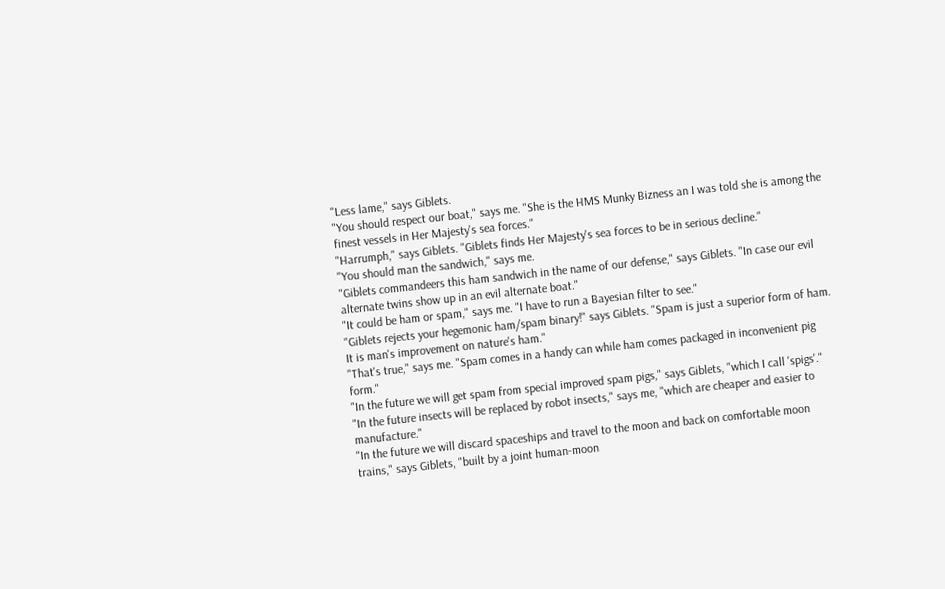"Less lame," says Giblets.
"You should respect our boat," says me. "She is the HMS Munky Bizness an I was told she is among the finest vessels in Her Majesty's sea forces."
"Harrumph," says Giblets. "Giblets finds Her Majesty's sea forces to be in serious decline."
"You should man the sandwich," says me.
"Giblets commandeers this ham sandwich in the name of our defense," says Giblets. "In case our evil alternate twins show up in an evil alternate boat."
"It could be ham or spam," says me. "I have to run a Bayesian filter to see."
"Giblets rejects your hegemonic ham/spam binary!" says Giblets. "Spam is just a superior form of ham. It is man's improvement on nature's ham."
"That's true," says me. "Spam comes in a handy can while ham comes packaged in inconvenient pig form."
"In the future we will get spam from special improved spam pigs," says Giblets, "which I call 'spigs'."
"In the future insects will be replaced by robot insects," says me, "which are cheaper and easier to manufacture."
"In the future we will discard spaceships and travel to the moon and back on comfortable moon trains," says Giblets, "built by a joint human-moon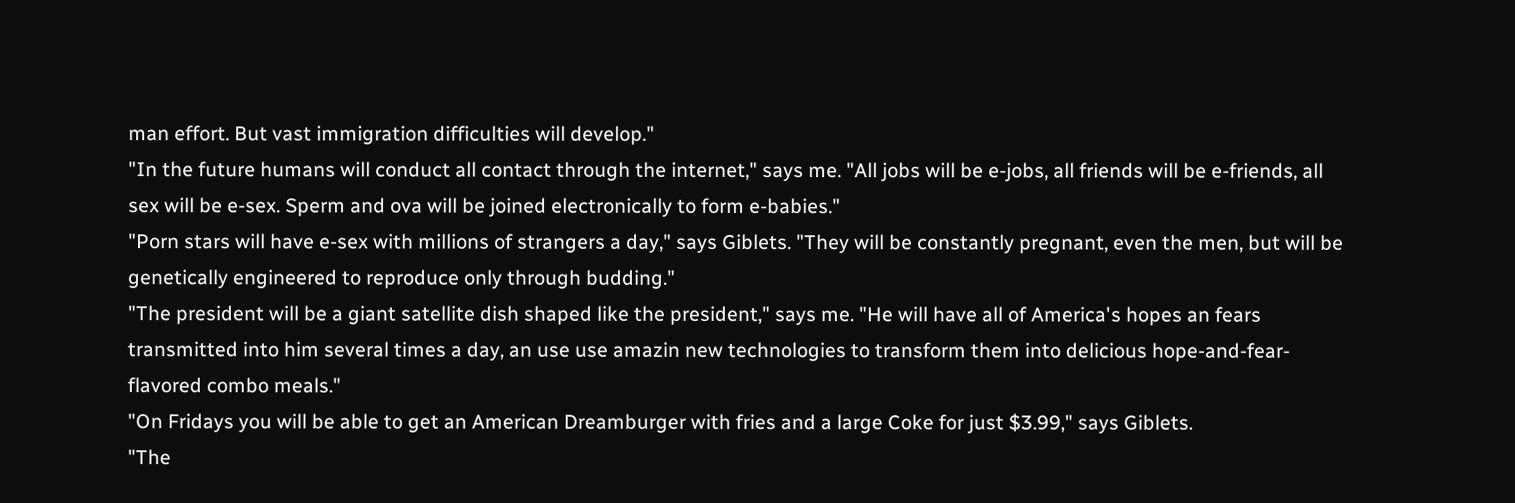man effort. But vast immigration difficulties will develop."
"In the future humans will conduct all contact through the internet," says me. "All jobs will be e-jobs, all friends will be e-friends, all sex will be e-sex. Sperm and ova will be joined electronically to form e-babies."
"Porn stars will have e-sex with millions of strangers a day," says Giblets. "They will be constantly pregnant, even the men, but will be genetically engineered to reproduce only through budding."
"The president will be a giant satellite dish shaped like the president," says me. "He will have all of America's hopes an fears transmitted into him several times a day, an use use amazin new technologies to transform them into delicious hope-and-fear-flavored combo meals."
"On Fridays you will be able to get an American Dreamburger with fries and a large Coke for just $3.99," says Giblets.
"The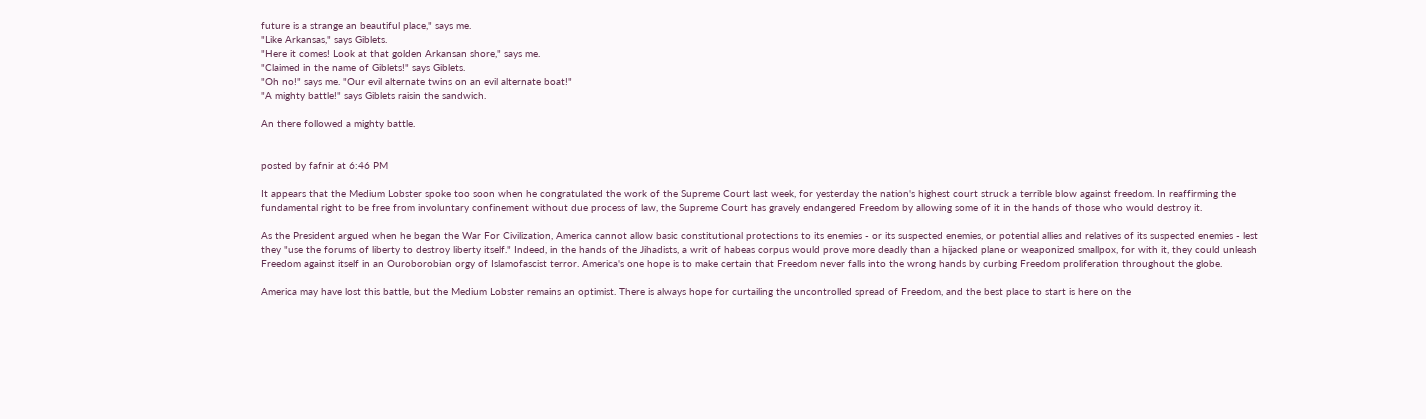future is a strange an beautiful place," says me.
"Like Arkansas," says Giblets.
"Here it comes! Look at that golden Arkansan shore," says me.
"Claimed in the name of Giblets!" says Giblets.
"Oh no!" says me. "Our evil alternate twins on an evil alternate boat!"
"A mighty battle!" says Giblets raisin the sandwich.

An there followed a mighty battle.


posted by fafnir at 6:46 PM

It appears that the Medium Lobster spoke too soon when he congratulated the work of the Supreme Court last week, for yesterday the nation's highest court struck a terrible blow against freedom. In reaffirming the fundamental right to be free from involuntary confinement without due process of law, the Supreme Court has gravely endangered Freedom by allowing some of it in the hands of those who would destroy it.

As the President argued when he began the War For Civilization, America cannot allow basic constitutional protections to its enemies - or its suspected enemies, or potential allies and relatives of its suspected enemies - lest they "use the forums of liberty to destroy liberty itself." Indeed, in the hands of the Jihadists, a writ of habeas corpus would prove more deadly than a hijacked plane or weaponized smallpox, for with it, they could unleash Freedom against itself in an Ouroborobian orgy of Islamofascist terror. America's one hope is to make certain that Freedom never falls into the wrong hands by curbing Freedom proliferation throughout the globe.

America may have lost this battle, but the Medium Lobster remains an optimist. There is always hope for curtailing the uncontrolled spread of Freedom, and the best place to start is here on the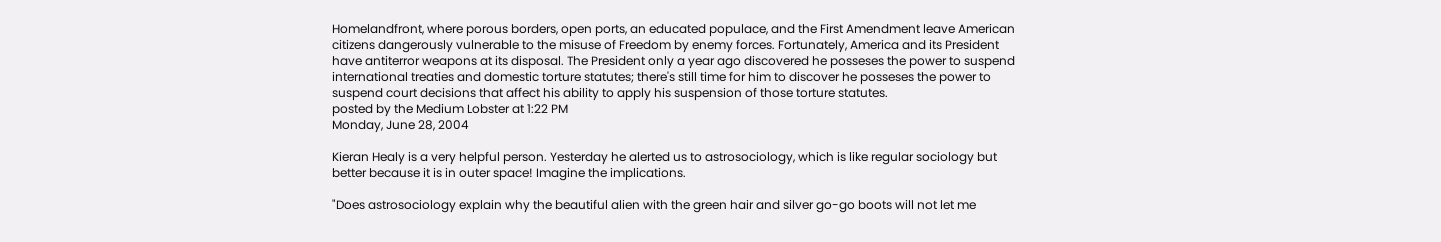Homelandfront, where porous borders, open ports, an educated populace, and the First Amendment leave American citizens dangerously vulnerable to the misuse of Freedom by enemy forces. Fortunately, America and its President have antiterror weapons at its disposal. The President only a year ago discovered he posseses the power to suspend international treaties and domestic torture statutes; there's still time for him to discover he posseses the power to suspend court decisions that affect his ability to apply his suspension of those torture statutes.
posted by the Medium Lobster at 1:22 PM
Monday, June 28, 2004

Kieran Healy is a very helpful person. Yesterday he alerted us to astrosociology, which is like regular sociology but better because it is in outer space! Imagine the implications.

"Does astrosociology explain why the beautiful alien with the green hair and silver go-go boots will not let me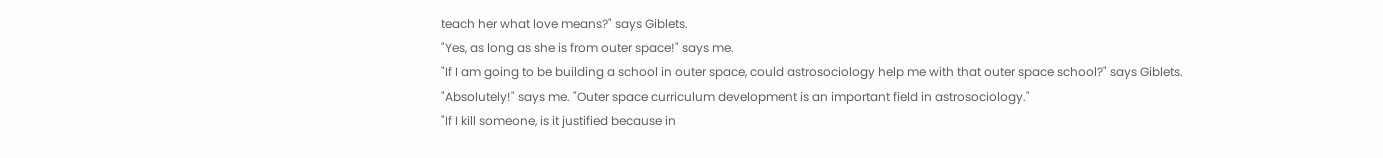teach her what love means?" says Giblets.
"Yes, as long as she is from outer space!" says me.
"If I am going to be building a school in outer space, could astrosociology help me with that outer space school?" says Giblets.
"Absolutely!" says me. "Outer space curriculum development is an important field in astrosociology."
"If I kill someone, is it justified because in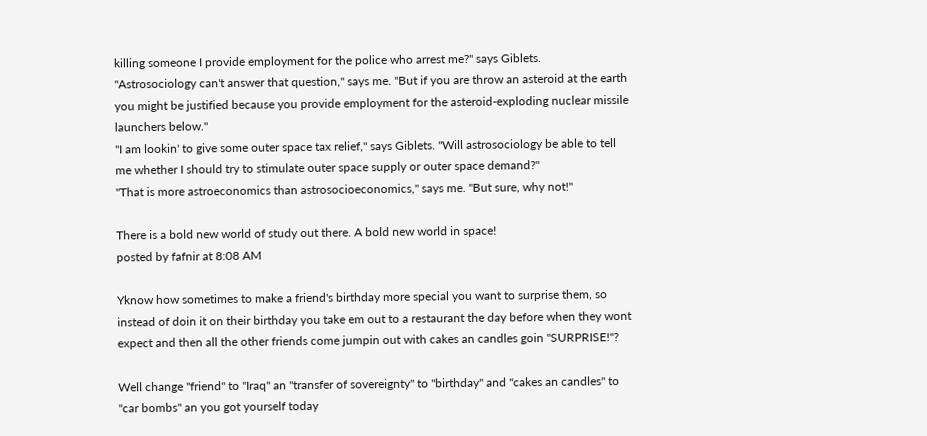killing someone I provide employment for the police who arrest me?" says Giblets.
"Astrosociology can't answer that question," says me. "But if you are throw an asteroid at the earth you might be justified because you provide employment for the asteroid-exploding nuclear missile launchers below."
"I am lookin' to give some outer space tax relief," says Giblets. "Will astrosociology be able to tell me whether I should try to stimulate outer space supply or outer space demand?"
"That is more astroeconomics than astrosocioeconomics," says me. "But sure, why not!"

There is a bold new world of study out there. A bold new world in space!
posted by fafnir at 8:08 AM

Yknow how sometimes to make a friend's birthday more special you want to surprise them, so instead of doin it on their birthday you take em out to a restaurant the day before when they wont expect and then all the other friends come jumpin out with cakes an candles goin "SURPRISE!"?

Well change "friend" to "Iraq" an "transfer of sovereignty" to "birthday" and "cakes an candles" to "car bombs" an you got yourself today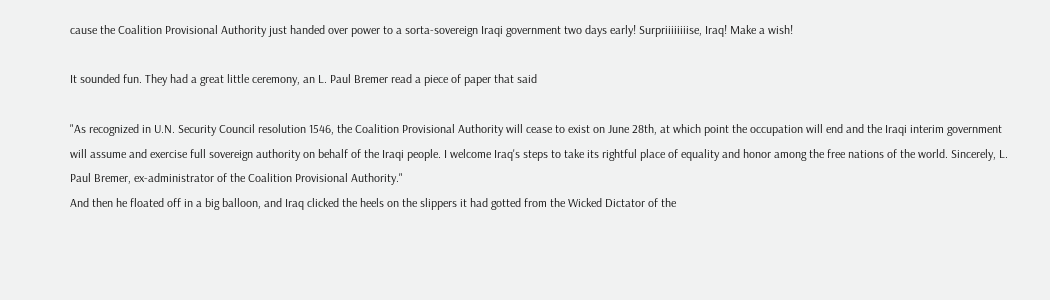cause the Coalition Provisional Authority just handed over power to a sorta-sovereign Iraqi government two days early! Surpriiiiiiiise, Iraq! Make a wish!

It sounded fun. They had a great little ceremony, an L. Paul Bremer read a piece of paper that said

"As recognized in U.N. Security Council resolution 1546, the Coalition Provisional Authority will cease to exist on June 28th, at which point the occupation will end and the Iraqi interim government will assume and exercise full sovereign authority on behalf of the Iraqi people. I welcome Iraq's steps to take its rightful place of equality and honor among the free nations of the world. Sincerely, L. Paul Bremer, ex-administrator of the Coalition Provisional Authority."
And then he floated off in a big balloon, and Iraq clicked the heels on the slippers it had gotted from the Wicked Dictator of the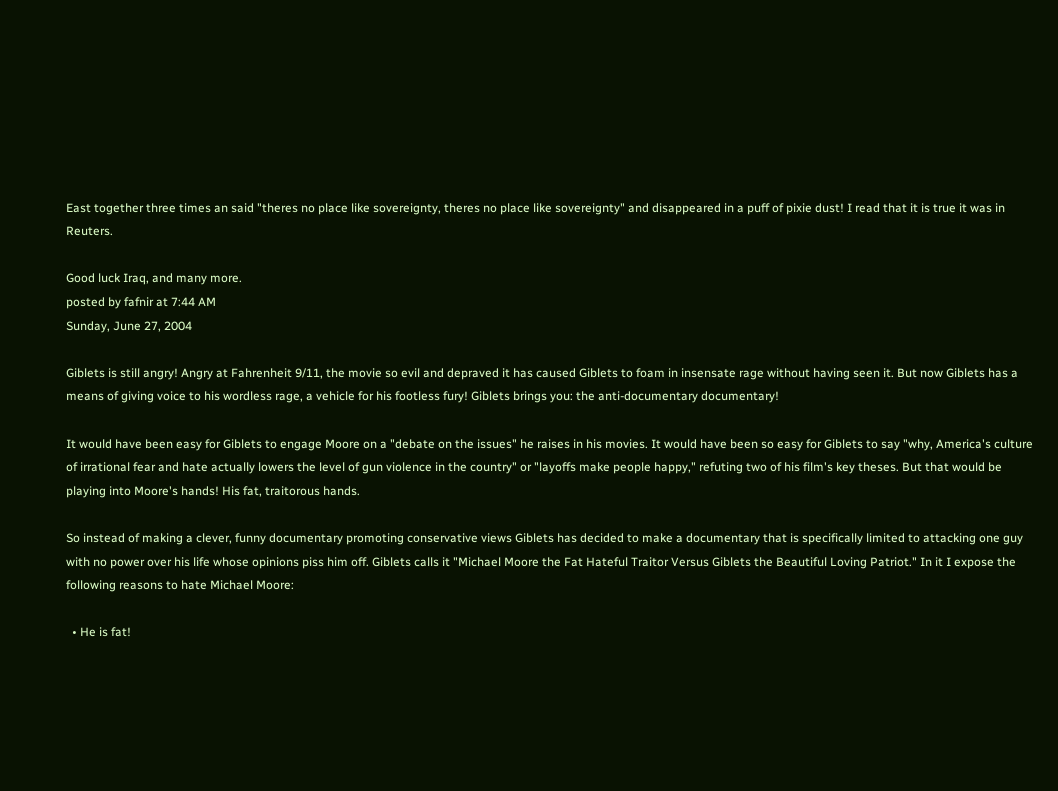East together three times an said "theres no place like sovereignty, theres no place like sovereignty" and disappeared in a puff of pixie dust! I read that it is true it was in Reuters.

Good luck Iraq, and many more.
posted by fafnir at 7:44 AM
Sunday, June 27, 2004

Giblets is still angry! Angry at Fahrenheit 9/11, the movie so evil and depraved it has caused Giblets to foam in insensate rage without having seen it. But now Giblets has a means of giving voice to his wordless rage, a vehicle for his footless fury! Giblets brings you: the anti-documentary documentary!

It would have been easy for Giblets to engage Moore on a "debate on the issues" he raises in his movies. It would have been so easy for Giblets to say "why, America's culture of irrational fear and hate actually lowers the level of gun violence in the country" or "layoffs make people happy," refuting two of his film's key theses. But that would be playing into Moore's hands! His fat, traitorous hands.

So instead of making a clever, funny documentary promoting conservative views Giblets has decided to make a documentary that is specifically limited to attacking one guy with no power over his life whose opinions piss him off. Giblets calls it "Michael Moore the Fat Hateful Traitor Versus Giblets the Beautiful Loving Patriot." In it I expose the following reasons to hate Michael Moore:

  • He is fat!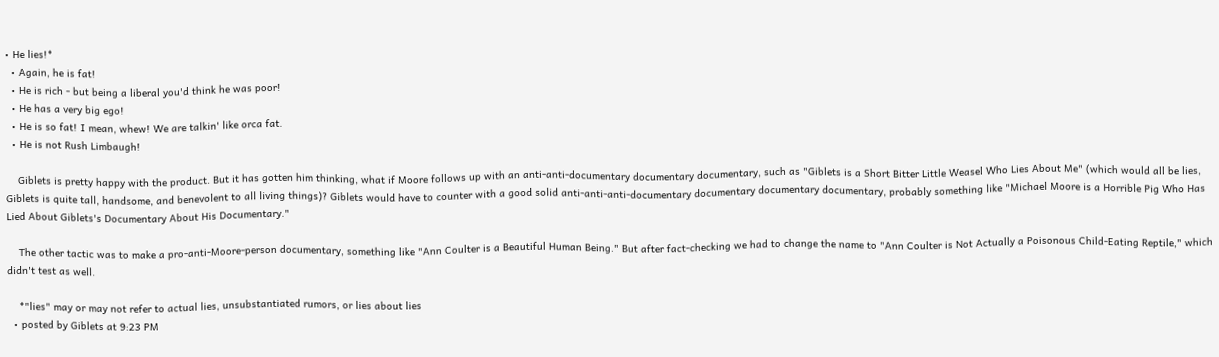• He lies!*
  • Again, he is fat!
  • He is rich - but being a liberal you'd think he was poor!
  • He has a very big ego!
  • He is so fat! I mean, whew! We are talkin' like orca fat.
  • He is not Rush Limbaugh!

    Giblets is pretty happy with the product. But it has gotten him thinking, what if Moore follows up with an anti-anti-documentary documentary documentary, such as "Giblets is a Short Bitter Little Weasel Who Lies About Me" (which would all be lies, Giblets is quite tall, handsome, and benevolent to all living things)? Giblets would have to counter with a good solid anti-anti-anti-documentary documentary documentary documentary, probably something like "Michael Moore is a Horrible Pig Who Has Lied About Giblets's Documentary About His Documentary."

    The other tactic was to make a pro-anti-Moore-person documentary, something like "Ann Coulter is a Beautiful Human Being." But after fact-checking we had to change the name to "Ann Coulter is Not Actually a Poisonous Child-Eating Reptile," which didn't test as well.

    *"lies" may or may not refer to actual lies, unsubstantiated rumors, or lies about lies
  • posted by Giblets at 9:23 PM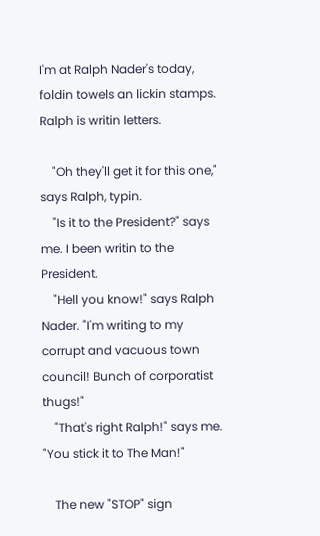I'm at Ralph Nader's today, foldin towels an lickin stamps. Ralph is writin letters.

    "Oh they'll get it for this one," says Ralph, typin.
    "Is it to the President?" says me. I been writin to the President.
    "Hell you know!" says Ralph Nader. "I'm writing to my corrupt and vacuous town council! Bunch of corporatist thugs!"
    "That's right Ralph!" says me. "You stick it to The Man!"

    The new "STOP" sign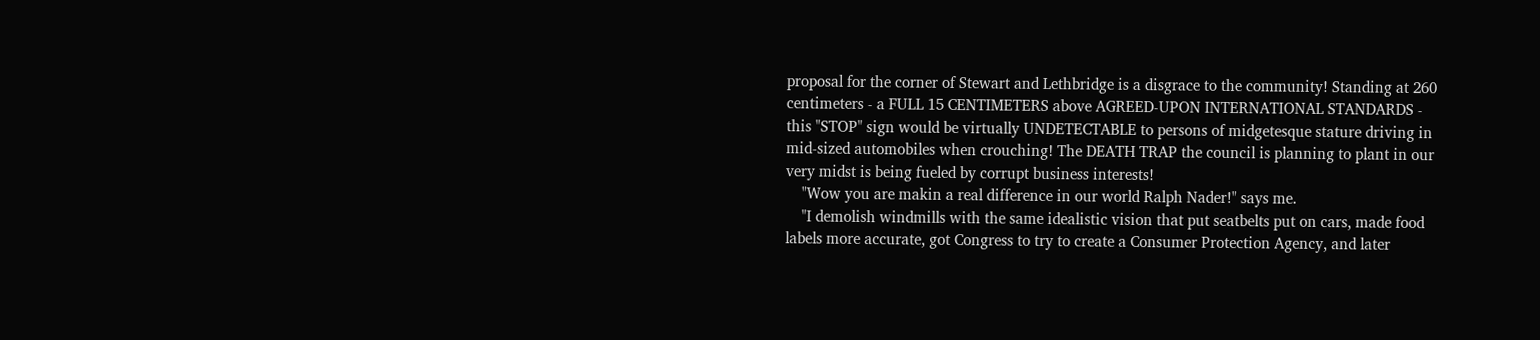proposal for the corner of Stewart and Lethbridge is a disgrace to the community! Standing at 260 centimeters - a FULL 15 CENTIMETERS above AGREED-UPON INTERNATIONAL STANDARDS - this "STOP" sign would be virtually UNDETECTABLE to persons of midgetesque stature driving in mid-sized automobiles when crouching! The DEATH TRAP the council is planning to plant in our very midst is being fueled by corrupt business interests!
    "Wow you are makin a real difference in our world Ralph Nader!" says me.
    "I demolish windmills with the same idealistic vision that put seatbelts put on cars, made food labels more accurate, got Congress to try to create a Consumer Protection Agency, and later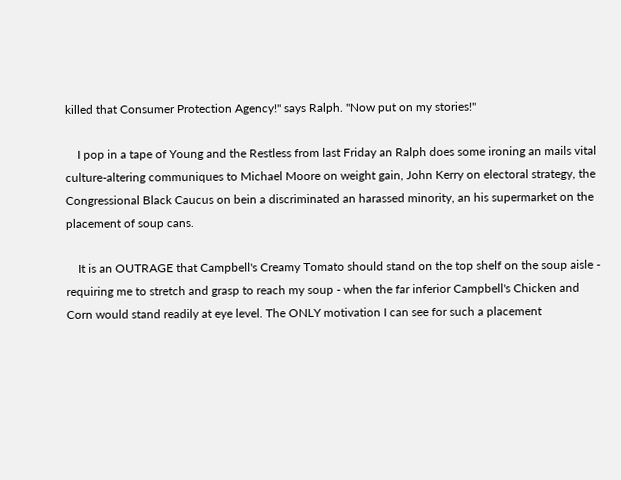killed that Consumer Protection Agency!" says Ralph. "Now put on my stories!"

    I pop in a tape of Young and the Restless from last Friday an Ralph does some ironing an mails vital culture-altering communiques to Michael Moore on weight gain, John Kerry on electoral strategy, the Congressional Black Caucus on bein a discriminated an harassed minority, an his supermarket on the placement of soup cans.

    It is an OUTRAGE that Campbell's Creamy Tomato should stand on the top shelf on the soup aisle - requiring me to stretch and grasp to reach my soup - when the far inferior Campbell's Chicken and Corn would stand readily at eye level. The ONLY motivation I can see for such a placement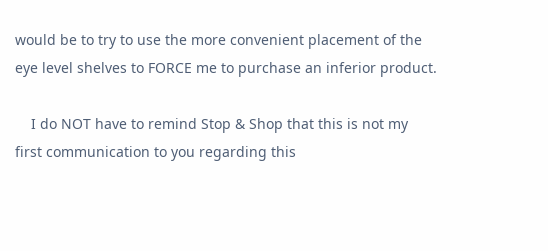would be to try to use the more convenient placement of the eye level shelves to FORCE me to purchase an inferior product.

    I do NOT have to remind Stop & Shop that this is not my first communication to you regarding this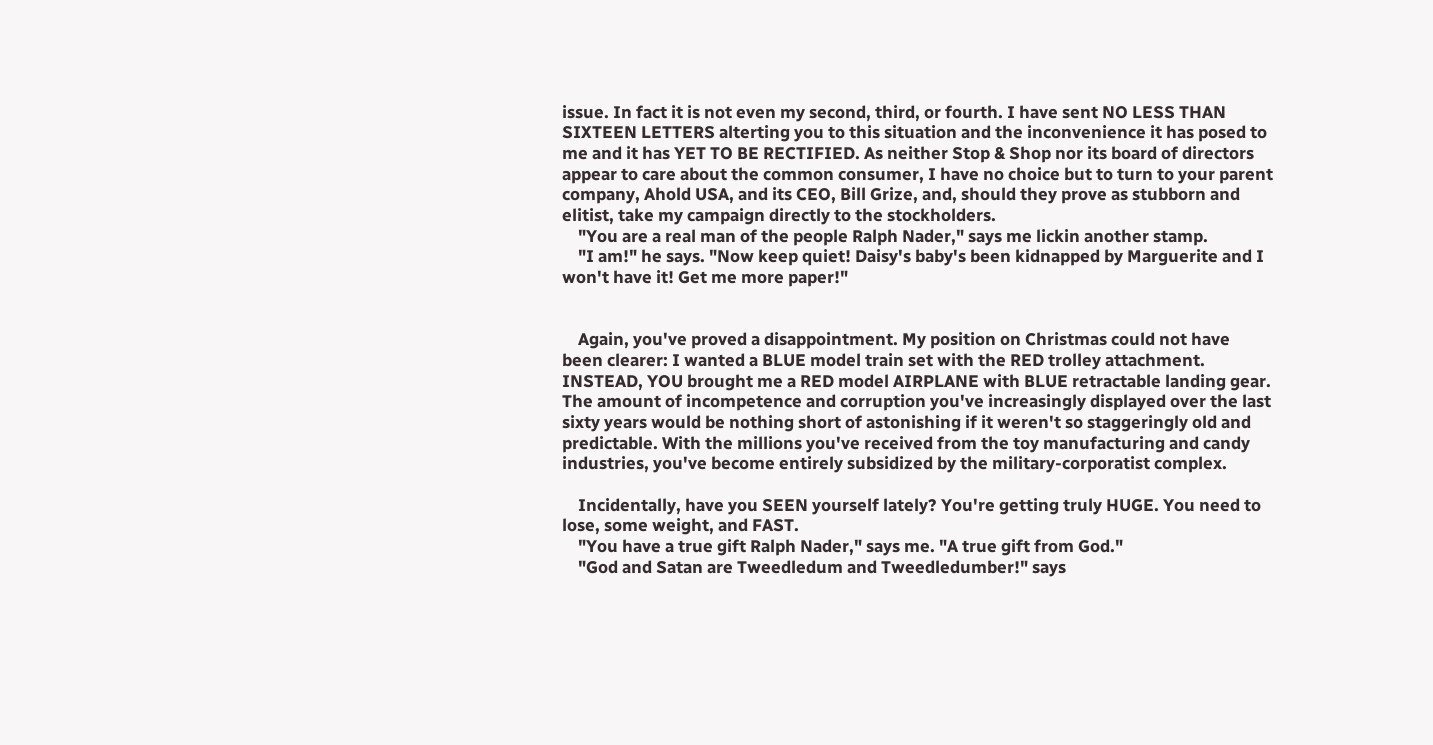issue. In fact it is not even my second, third, or fourth. I have sent NO LESS THAN SIXTEEN LETTERS alterting you to this situation and the inconvenience it has posed to me and it has YET TO BE RECTIFIED. As neither Stop & Shop nor its board of directors appear to care about the common consumer, I have no choice but to turn to your parent company, Ahold USA, and its CEO, Bill Grize, and, should they prove as stubborn and elitist, take my campaign directly to the stockholders.
    "You are a real man of the people Ralph Nader," says me lickin another stamp.
    "I am!" he says. "Now keep quiet! Daisy's baby's been kidnapped by Marguerite and I won't have it! Get me more paper!"


    Again, you've proved a disappointment. My position on Christmas could not have been clearer: I wanted a BLUE model train set with the RED trolley attachment. INSTEAD, YOU brought me a RED model AIRPLANE with BLUE retractable landing gear. The amount of incompetence and corruption you've increasingly displayed over the last sixty years would be nothing short of astonishing if it weren't so staggeringly old and predictable. With the millions you've received from the toy manufacturing and candy industries, you've become entirely subsidized by the military-corporatist complex.

    Incidentally, have you SEEN yourself lately? You're getting truly HUGE. You need to lose, some weight, and FAST.
    "You have a true gift Ralph Nader," says me. "A true gift from God."
    "God and Satan are Tweedledum and Tweedledumber!" says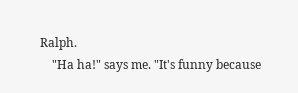Ralph.
    "Ha ha!" says me. "It's funny because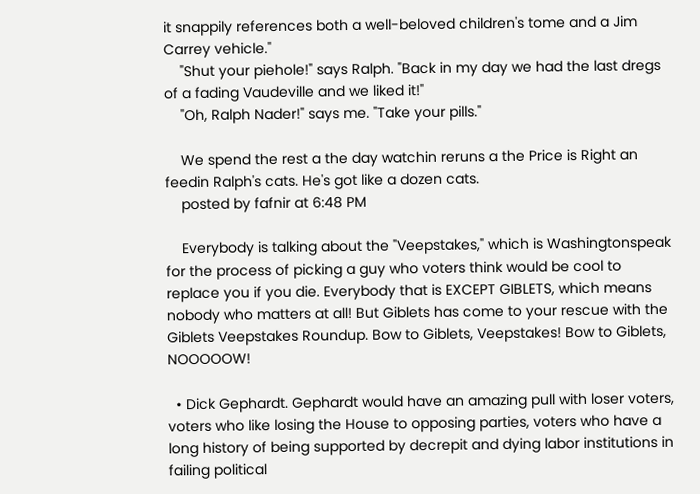it snappily references both a well-beloved children's tome and a Jim Carrey vehicle."
    "Shut your piehole!" says Ralph. "Back in my day we had the last dregs of a fading Vaudeville and we liked it!"
    "Oh, Ralph Nader!" says me. "Take your pills."

    We spend the rest a the day watchin reruns a the Price is Right an feedin Ralph's cats. He's got like a dozen cats.
    posted by fafnir at 6:48 PM

    Everybody is talking about the "Veepstakes," which is Washingtonspeak for the process of picking a guy who voters think would be cool to replace you if you die. Everybody that is EXCEPT GIBLETS, which means nobody who matters at all! But Giblets has come to your rescue with the Giblets Veepstakes Roundup. Bow to Giblets, Veepstakes! Bow to Giblets, NOOOOOW!

  • Dick Gephardt. Gephardt would have an amazing pull with loser voters, voters who like losing the House to opposing parties, voters who have a long history of being supported by decrepit and dying labor institutions in failing political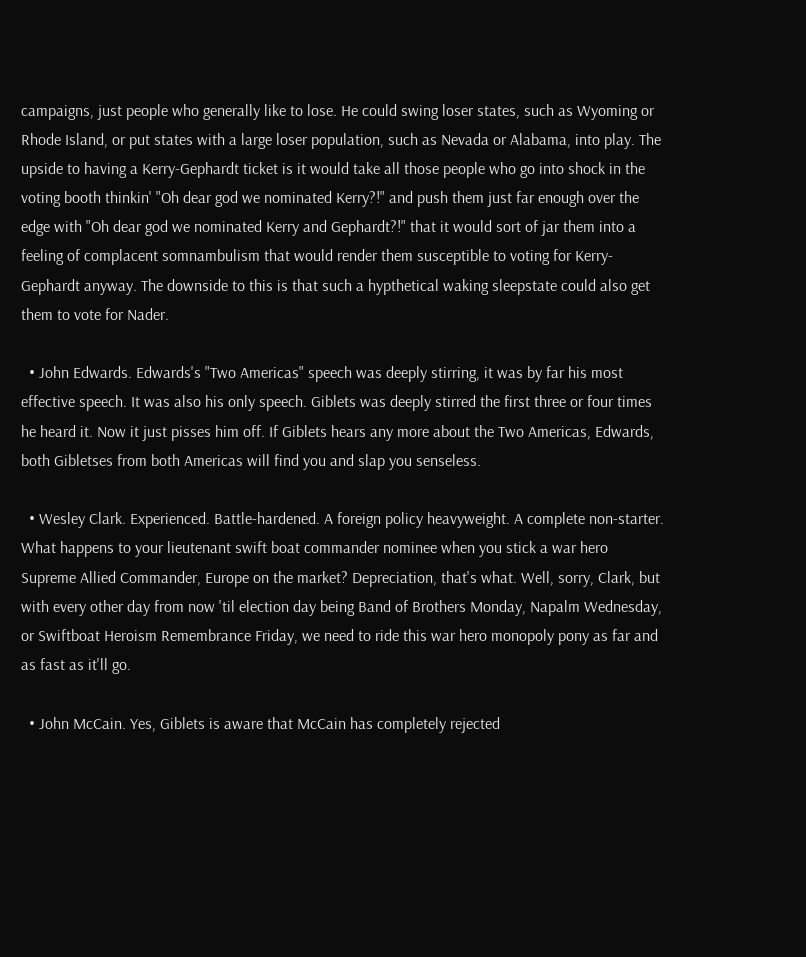campaigns, just people who generally like to lose. He could swing loser states, such as Wyoming or Rhode Island, or put states with a large loser population, such as Nevada or Alabama, into play. The upside to having a Kerry-Gephardt ticket is it would take all those people who go into shock in the voting booth thinkin' "Oh dear god we nominated Kerry?!" and push them just far enough over the edge with "Oh dear god we nominated Kerry and Gephardt?!" that it would sort of jar them into a feeling of complacent somnambulism that would render them susceptible to voting for Kerry-Gephardt anyway. The downside to this is that such a hypthetical waking sleepstate could also get them to vote for Nader.

  • John Edwards. Edwards's "Two Americas" speech was deeply stirring, it was by far his most effective speech. It was also his only speech. Giblets was deeply stirred the first three or four times he heard it. Now it just pisses him off. If Giblets hears any more about the Two Americas, Edwards, both Gibletses from both Americas will find you and slap you senseless.

  • Wesley Clark. Experienced. Battle-hardened. A foreign policy heavyweight. A complete non-starter. What happens to your lieutenant swift boat commander nominee when you stick a war hero Supreme Allied Commander, Europe on the market? Depreciation, that's what. Well, sorry, Clark, but with every other day from now 'til election day being Band of Brothers Monday, Napalm Wednesday, or Swiftboat Heroism Remembrance Friday, we need to ride this war hero monopoly pony as far and as fast as it'll go.

  • John McCain. Yes, Giblets is aware that McCain has completely rejected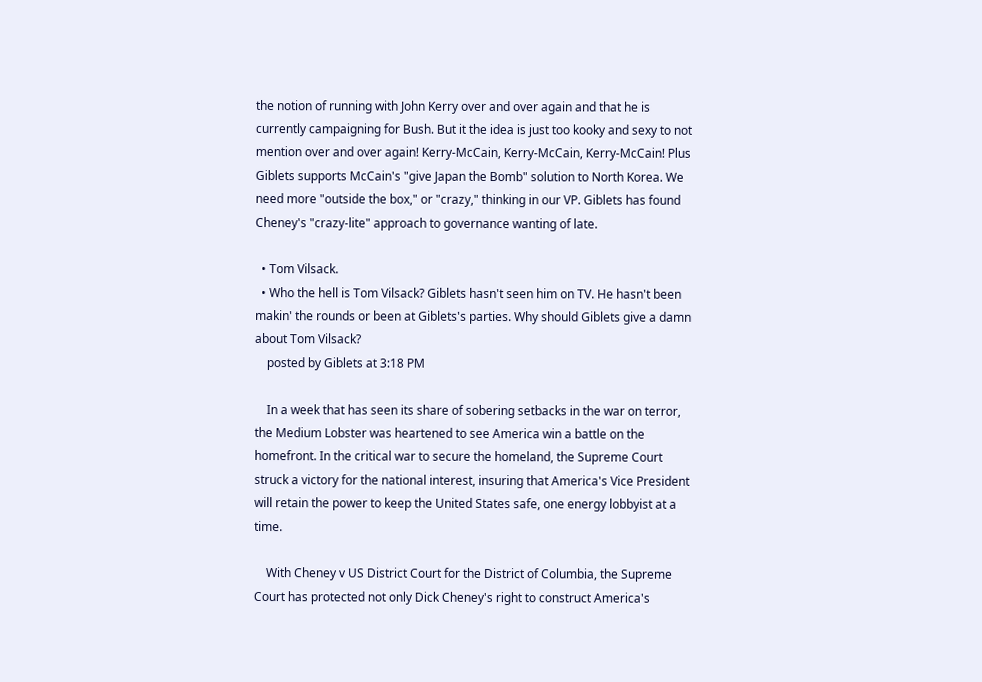the notion of running with John Kerry over and over again and that he is currently campaigning for Bush. But it the idea is just too kooky and sexy to not mention over and over again! Kerry-McCain, Kerry-McCain, Kerry-McCain! Plus Giblets supports McCain's "give Japan the Bomb" solution to North Korea. We need more "outside the box," or "crazy," thinking in our VP. Giblets has found Cheney's "crazy-lite" approach to governance wanting of late.

  • Tom Vilsack.
  • Who the hell is Tom Vilsack? Giblets hasn't seen him on TV. He hasn't been makin' the rounds or been at Giblets's parties. Why should Giblets give a damn about Tom Vilsack?
    posted by Giblets at 3:18 PM

    In a week that has seen its share of sobering setbacks in the war on terror, the Medium Lobster was heartened to see America win a battle on the homefront. In the critical war to secure the homeland, the Supreme Court struck a victory for the national interest, insuring that America's Vice President will retain the power to keep the United States safe, one energy lobbyist at a time.

    With Cheney v US District Court for the District of Columbia, the Supreme Court has protected not only Dick Cheney's right to construct America's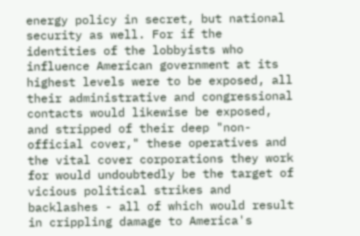energy policy in secret, but national security as well. For if the identities of the lobbyists who influence American government at its highest levels were to be exposed, all their administrative and congressional contacts would likewise be exposed, and stripped of their deep "non-official cover," these operatives and the vital cover corporations they work for would undoubtedly be the target of vicious political strikes and backlashes - all of which would result in crippling damage to America's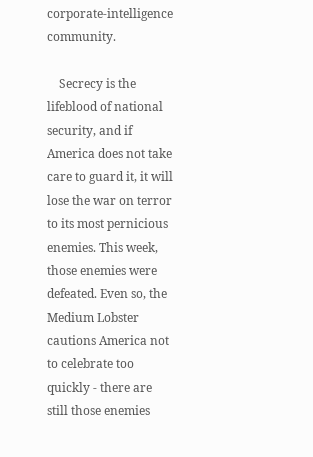corporate-intelligence community.

    Secrecy is the lifeblood of national security, and if America does not take care to guard it, it will lose the war on terror to its most pernicious enemies. This week, those enemies were defeated. Even so, the Medium Lobster cautions America not to celebrate too quickly - there are still those enemies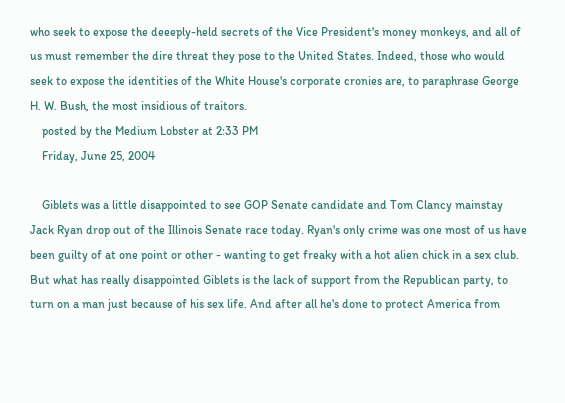who seek to expose the deeeply-held secrets of the Vice President's money monkeys, and all of us must remember the dire threat they pose to the United States. Indeed, those who would seek to expose the identities of the White House's corporate cronies are, to paraphrase George H. W. Bush, the most insidious of traitors.
    posted by the Medium Lobster at 2:33 PM
    Friday, June 25, 2004

    Giblets was a little disappointed to see GOP Senate candidate and Tom Clancy mainstay Jack Ryan drop out of the Illinois Senate race today. Ryan's only crime was one most of us have been guilty of at one point or other - wanting to get freaky with a hot alien chick in a sex club. But what has really disappointed Giblets is the lack of support from the Republican party, to turn on a man just because of his sex life. And after all he's done to protect America from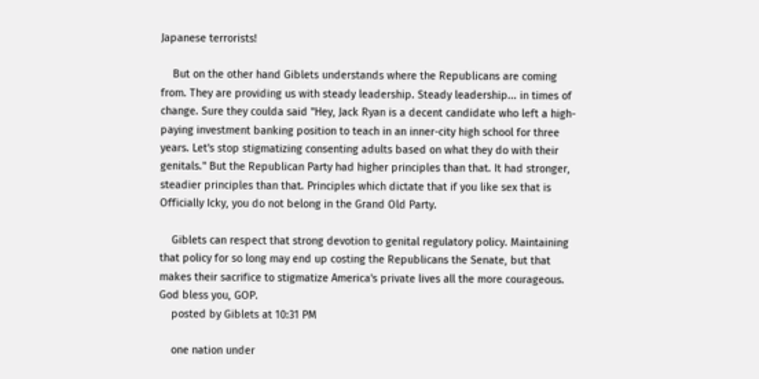Japanese terrorists!

    But on the other hand Giblets understands where the Republicans are coming from. They are providing us with steady leadership. Steady leadership... in times of change. Sure they coulda said "Hey, Jack Ryan is a decent candidate who left a high-paying investment banking position to teach in an inner-city high school for three years. Let's stop stigmatizing consenting adults based on what they do with their genitals." But the Republican Party had higher principles than that. It had stronger, steadier principles than that. Principles which dictate that if you like sex that is Officially Icky, you do not belong in the Grand Old Party.

    Giblets can respect that strong devotion to genital regulatory policy. Maintaining that policy for so long may end up costing the Republicans the Senate, but that makes their sacrifice to stigmatize America's private lives all the more courageous. God bless you, GOP.
    posted by Giblets at 10:31 PM

    one nation under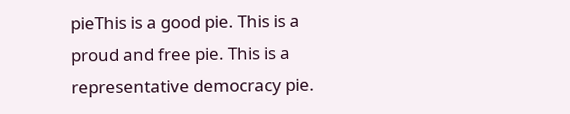pieThis is a good pie. This is a proud and free pie. This is a representative democracy pie.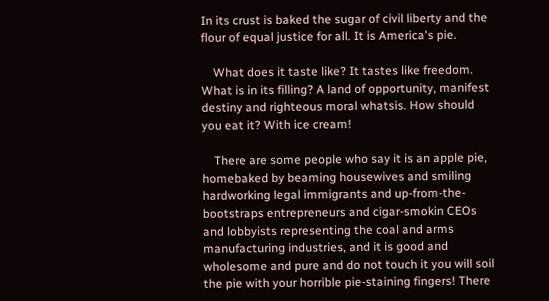In its crust is baked the sugar of civil liberty and the flour of equal justice for all. It is America's pie.

    What does it taste like? It tastes like freedom. What is in its filling? A land of opportunity, manifest destiny and righteous moral whatsis. How should you eat it? With ice cream!

    There are some people who say it is an apple pie, homebaked by beaming housewives and smiling hardworking legal immigrants and up-from-the-bootstraps entrepreneurs and cigar-smokin CEOs and lobbyists representing the coal and arms manufacturing industries, and it is good and wholesome and pure and do not touch it you will soil the pie with your horrible pie-staining fingers! There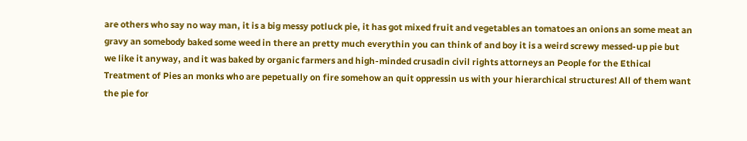are others who say no way man, it is a big messy potluck pie, it has got mixed fruit and vegetables an tomatoes an onions an some meat an gravy an somebody baked some weed in there an pretty much everythin you can think of and boy it is a weird screwy messed-up pie but we like it anyway, and it was baked by organic farmers and high-minded crusadin civil rights attorneys an People for the Ethical Treatment of Pies an monks who are pepetually on fire somehow an quit oppressin us with your hierarchical structures! All of them want the pie for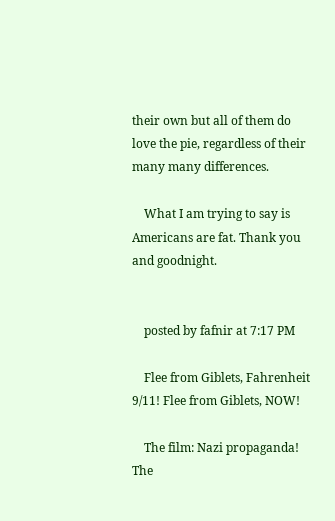their own but all of them do love the pie, regardless of their many many differences.

    What I am trying to say is Americans are fat. Thank you and goodnight.


    posted by fafnir at 7:17 PM

    Flee from Giblets, Fahrenheit 9/11! Flee from Giblets, NOW!

    The film: Nazi propaganda! The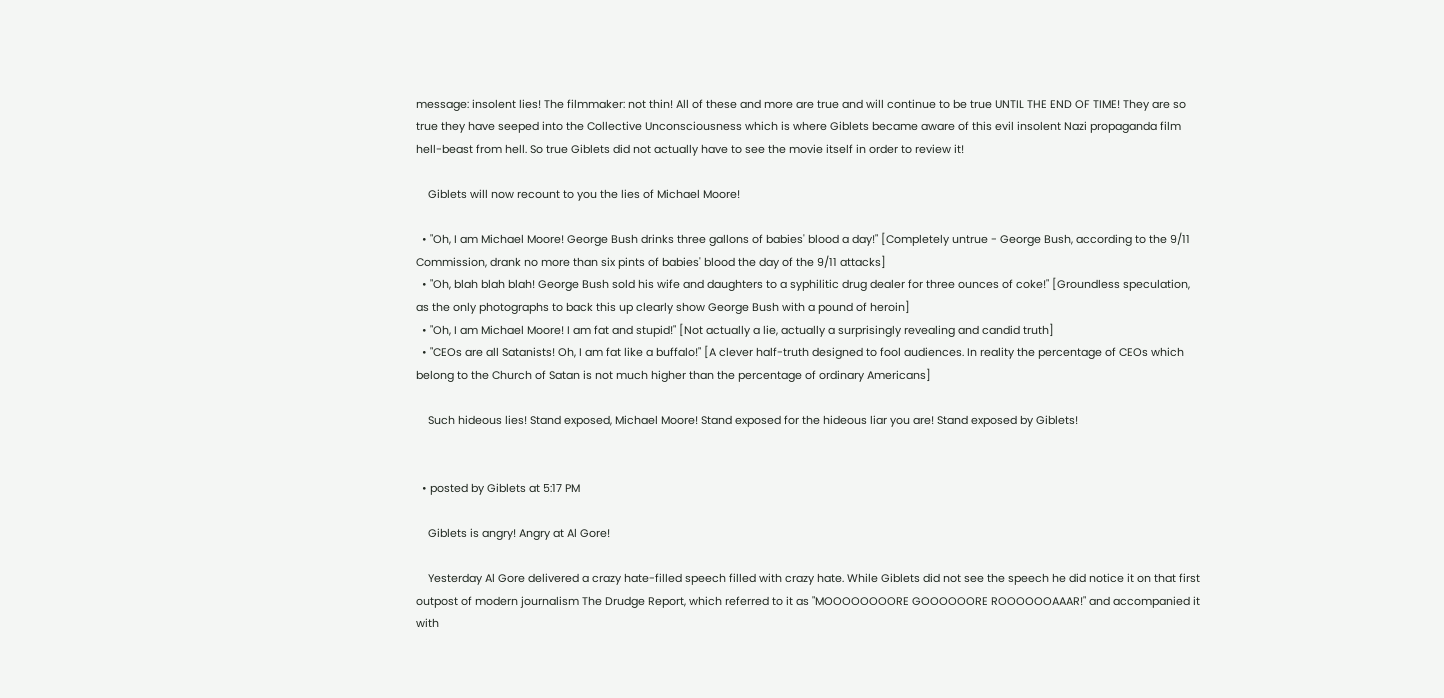message: insolent lies! The filmmaker: not thin! All of these and more are true and will continue to be true UNTIL THE END OF TIME! They are so true they have seeped into the Collective Unconsciousness which is where Giblets became aware of this evil insolent Nazi propaganda film hell-beast from hell. So true Giblets did not actually have to see the movie itself in order to review it!

    Giblets will now recount to you the lies of Michael Moore!

  • "Oh, I am Michael Moore! George Bush drinks three gallons of babies' blood a day!" [Completely untrue - George Bush, according to the 9/11 Commission, drank no more than six pints of babies' blood the day of the 9/11 attacks]
  • "Oh, blah blah blah! George Bush sold his wife and daughters to a syphilitic drug dealer for three ounces of coke!" [Groundless speculation, as the only photographs to back this up clearly show George Bush with a pound of heroin]
  • "Oh, I am Michael Moore! I am fat and stupid!" [Not actually a lie, actually a surprisingly revealing and candid truth]
  • "CEOs are all Satanists! Oh, I am fat like a buffalo!" [A clever half-truth designed to fool audiences. In reality the percentage of CEOs which belong to the Church of Satan is not much higher than the percentage of ordinary Americans]

    Such hideous lies! Stand exposed, Michael Moore! Stand exposed for the hideous liar you are! Stand exposed by Giblets!


  • posted by Giblets at 5:17 PM

    Giblets is angry! Angry at Al Gore!

    Yesterday Al Gore delivered a crazy hate-filled speech filled with crazy hate. While Giblets did not see the speech he did notice it on that first outpost of modern journalism The Drudge Report, which referred to it as "MOOOOOOOORE GOOOOOORE ROOOOOOAAAR!" and accompanied it with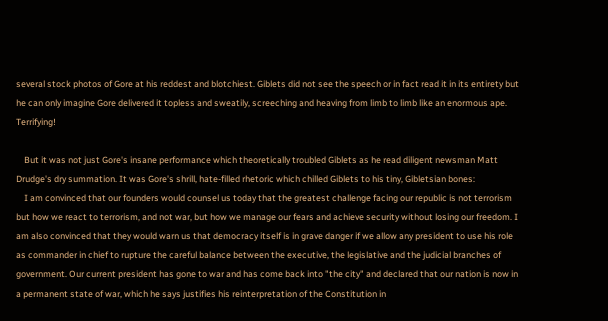several stock photos of Gore at his reddest and blotchiest. Giblets did not see the speech or in fact read it in its entirety but he can only imagine Gore delivered it topless and sweatily, screeching and heaving from limb to limb like an enormous ape. Terrifying!

    But it was not just Gore's insane performance which theoretically troubled Giblets as he read diligent newsman Matt Drudge's dry summation. It was Gore's shrill, hate-filled rhetoric which chilled Giblets to his tiny, Gibletsian bones:
    I am convinced that our founders would counsel us today that the greatest challenge facing our republic is not terrorism but how we react to terrorism, and not war, but how we manage our fears and achieve security without losing our freedom. I am also convinced that they would warn us that democracy itself is in grave danger if we allow any president to use his role as commander in chief to rupture the careful balance between the executive, the legislative and the judicial branches of government. Our current president has gone to war and has come back into "the city" and declared that our nation is now in a permanent state of war, which he says justifies his reinterpretation of the Constitution in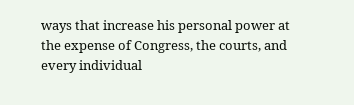ways that increase his personal power at the expense of Congress, the courts, and every individual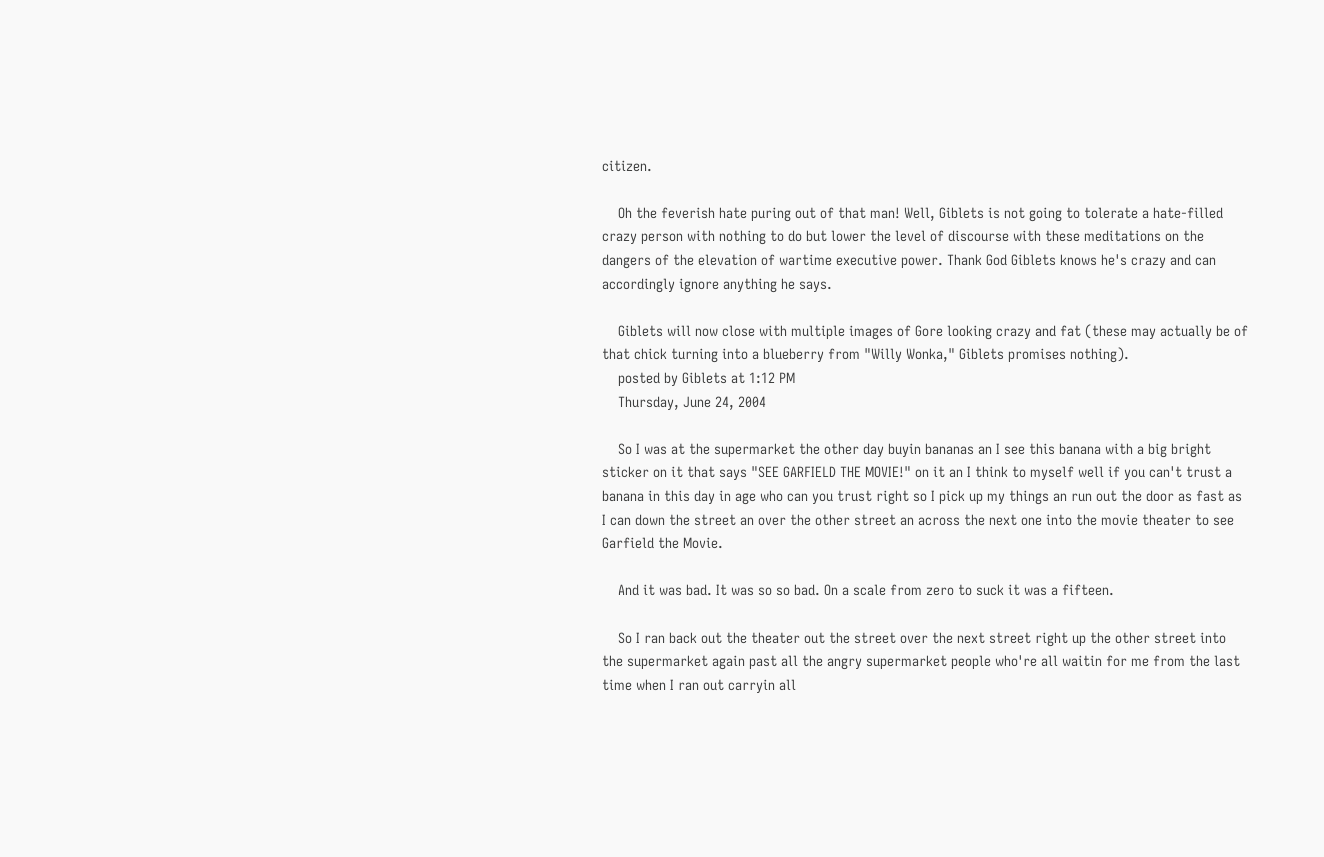citizen.

    Oh the feverish hate puring out of that man! Well, Giblets is not going to tolerate a hate-filled crazy person with nothing to do but lower the level of discourse with these meditations on the dangers of the elevation of wartime executive power. Thank God Giblets knows he's crazy and can accordingly ignore anything he says.

    Giblets will now close with multiple images of Gore looking crazy and fat (these may actually be of that chick turning into a blueberry from "Willy Wonka," Giblets promises nothing).
    posted by Giblets at 1:12 PM
    Thursday, June 24, 2004

    So I was at the supermarket the other day buyin bananas an I see this banana with a big bright sticker on it that says "SEE GARFIELD THE MOVIE!" on it an I think to myself well if you can't trust a banana in this day in age who can you trust right so I pick up my things an run out the door as fast as I can down the street an over the other street an across the next one into the movie theater to see Garfield the Movie.

    And it was bad. It was so so bad. On a scale from zero to suck it was a fifteen.

    So I ran back out the theater out the street over the next street right up the other street into the supermarket again past all the angry supermarket people who're all waitin for me from the last time when I ran out carryin all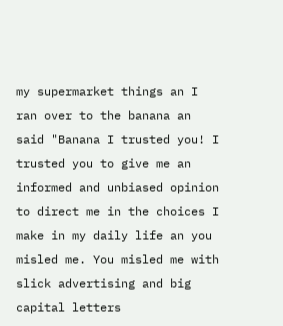my supermarket things an I ran over to the banana an said "Banana I trusted you! I trusted you to give me an informed and unbiased opinion to direct me in the choices I make in my daily life an you misled me. You misled me with slick advertising and big capital letters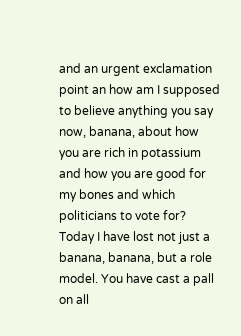and an urgent exclamation point an how am I supposed to believe anything you say now, banana, about how you are rich in potassium and how you are good for my bones and which politicians to vote for? Today I have lost not just a banana, banana, but a role model. You have cast a pall on all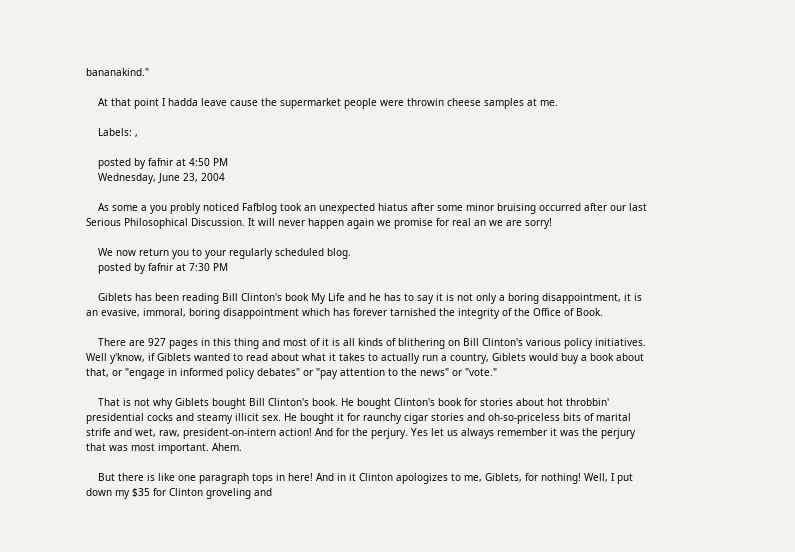bananakind."

    At that point I hadda leave cause the supermarket people were throwin cheese samples at me.

    Labels: ,

    posted by fafnir at 4:50 PM
    Wednesday, June 23, 2004

    As some a you probly noticed Fafblog took an unexpected hiatus after some minor bruising occurred after our last Serious Philosophical Discussion. It will never happen again we promise for real an we are sorry!

    We now return you to your regularly scheduled blog.
    posted by fafnir at 7:30 PM

    Giblets has been reading Bill Clinton's book My Life and he has to say it is not only a boring disappointment, it is an evasive, immoral, boring disappointment which has forever tarnished the integrity of the Office of Book.

    There are 927 pages in this thing and most of it is all kinds of blithering on Bill Clinton's various policy initiatives. Well y'know, if Giblets wanted to read about what it takes to actually run a country, Giblets would buy a book about that, or "engage in informed policy debates" or "pay attention to the news" or "vote."

    That is not why Giblets bought Bill Clinton's book. He bought Clinton's book for stories about hot throbbin' presidential cocks and steamy illicit sex. He bought it for raunchy cigar stories and oh-so-priceless bits of marital strife and wet, raw, president-on-intern action! And for the perjury. Yes let us always remember it was the perjury that was most important. Ahem.

    But there is like one paragraph tops in here! And in it Clinton apologizes to me, Giblets, for nothing! Well, I put down my $35 for Clinton groveling and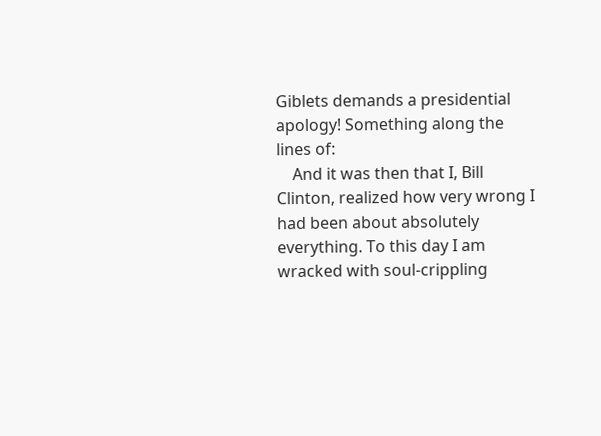Giblets demands a presidential apology! Something along the lines of:
    And it was then that I, Bill Clinton, realized how very wrong I had been about absolutely everything. To this day I am wracked with soul-crippling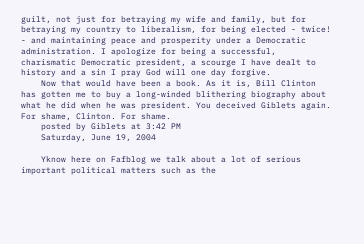guilt, not just for betraying my wife and family, but for betraying my country to liberalism, for being elected - twice! - and maintaining peace and prosperity under a Democratic administration. I apologize for being a successful, charismatic Democratic president, a scourge I have dealt to history and a sin I pray God will one day forgive.
    Now that would have been a book. As it is, Bill Clinton has gotten me to buy a long-winded blithering biography about what he did when he was president. You deceived Giblets again. For shame, Clinton. For shame.
    posted by Giblets at 3:42 PM
    Saturday, June 19, 2004

    Yknow here on Fafblog we talk about a lot of serious important political matters such as the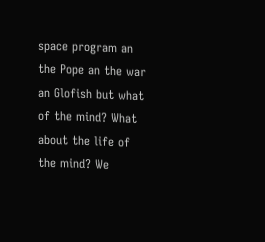space program an the Pope an the war an Glofish but what of the mind? What about the life of the mind? We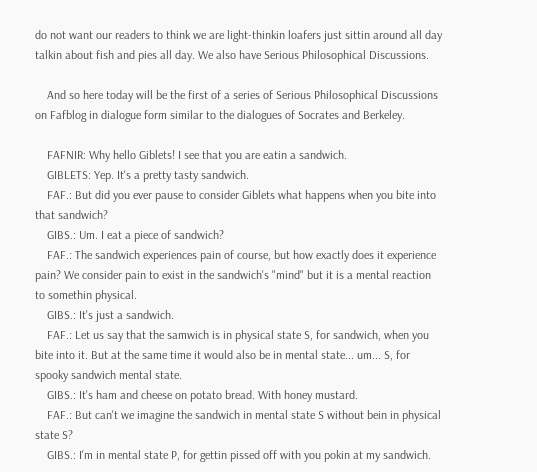do not want our readers to think we are light-thinkin loafers just sittin around all day talkin about fish and pies all day. We also have Serious Philosophical Discussions.

    And so here today will be the first of a series of Serious Philosophical Discussions on Fafblog in dialogue form similar to the dialogues of Socrates and Berkeley.

    FAFNIR: Why hello Giblets! I see that you are eatin a sandwich.
    GIBLETS: Yep. It's a pretty tasty sandwich.
    FAF.: But did you ever pause to consider Giblets what happens when you bite into that sandwich?
    GIBS.: Um. I eat a piece of sandwich?
    FAF.: The sandwich experiences pain of course, but how exactly does it experience pain? We consider pain to exist in the sandwich's "mind" but it is a mental reaction to somethin physical.
    GIBS.: It's just a sandwich.
    FAF.: Let us say that the samwich is in physical state S, for sandwich, when you bite into it. But at the same time it would also be in mental state... um... S, for spooky sandwich mental state.
    GIBS.: It's ham and cheese on potato bread. With honey mustard.
    FAF.: But can't we imagine the sandwich in mental state S without bein in physical state S?
    GIBS.: I'm in mental state P, for gettin pissed off with you pokin at my sandwich.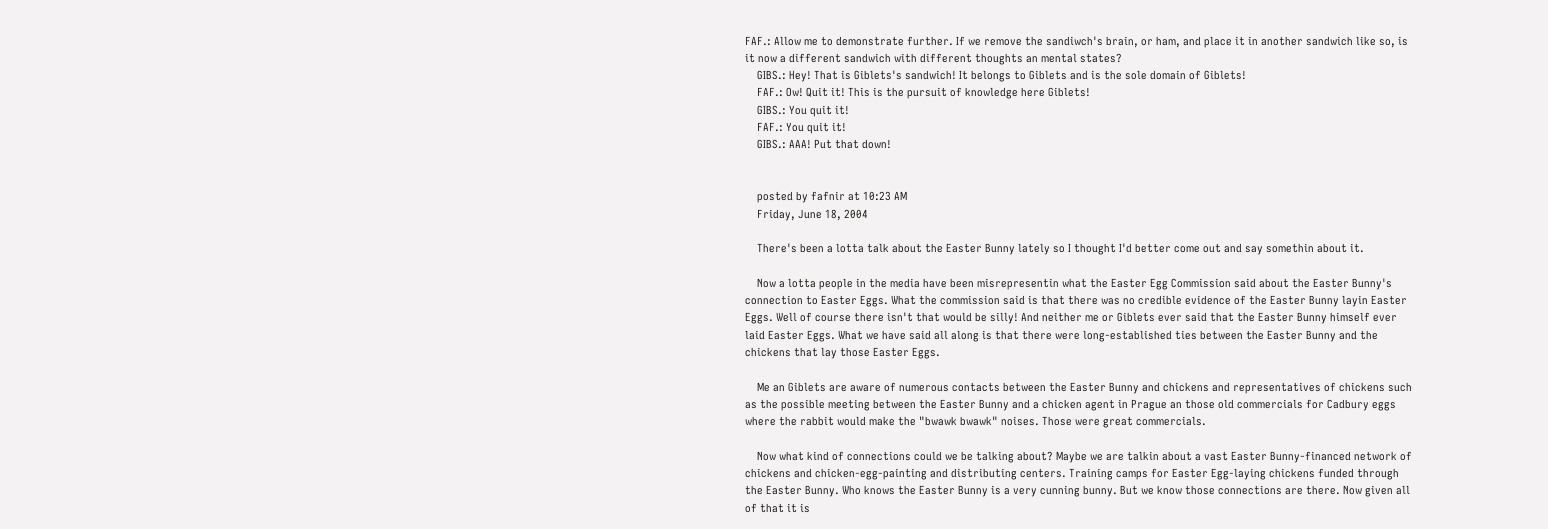FAF.: Allow me to demonstrate further. If we remove the sandiwch's brain, or ham, and place it in another sandwich like so, is it now a different sandwich with different thoughts an mental states?
    GIBS.: Hey! That is Giblets's sandwich! It belongs to Giblets and is the sole domain of Giblets!
    FAF.: Ow! Quit it! This is the pursuit of knowledge here Giblets!
    GIBS.: You quit it!
    FAF.: You quit it!
    GIBS.: AAA! Put that down!


    posted by fafnir at 10:23 AM
    Friday, June 18, 2004

    There's been a lotta talk about the Easter Bunny lately so I thought I'd better come out and say somethin about it.

    Now a lotta people in the media have been misrepresentin what the Easter Egg Commission said about the Easter Bunny's connection to Easter Eggs. What the commission said is that there was no credible evidence of the Easter Bunny layin Easter Eggs. Well of course there isn't that would be silly! And neither me or Giblets ever said that the Easter Bunny himself ever laid Easter Eggs. What we have said all along is that there were long-established ties between the Easter Bunny and the chickens that lay those Easter Eggs.

    Me an Giblets are aware of numerous contacts between the Easter Bunny and chickens and representatives of chickens such as the possible meeting between the Easter Bunny and a chicken agent in Prague an those old commercials for Cadbury eggs where the rabbit would make the "bwawk bwawk" noises. Those were great commercials.

    Now what kind of connections could we be talking about? Maybe we are talkin about a vast Easter Bunny-financed network of chickens and chicken-egg-painting and distributing centers. Training camps for Easter Egg-laying chickens funded through the Easter Bunny. Who knows the Easter Bunny is a very cunning bunny. But we know those connections are there. Now given all of that it is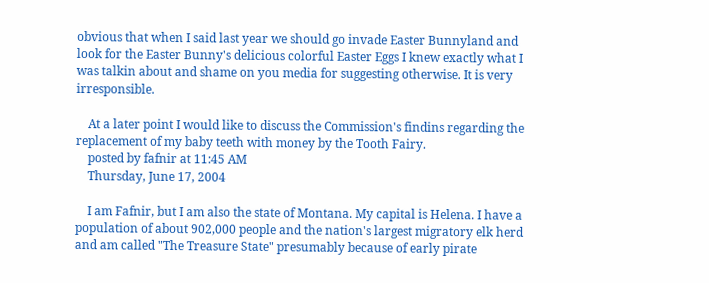obvious that when I said last year we should go invade Easter Bunnyland and look for the Easter Bunny's delicious colorful Easter Eggs I knew exactly what I was talkin about and shame on you media for suggesting otherwise. It is very irresponsible.

    At a later point I would like to discuss the Commission's findins regarding the replacement of my baby teeth with money by the Tooth Fairy.
    posted by fafnir at 11:45 AM
    Thursday, June 17, 2004

    I am Fafnir, but I am also the state of Montana. My capital is Helena. I have a population of about 902,000 people and the nation's largest migratory elk herd and am called "The Treasure State" presumably because of early pirate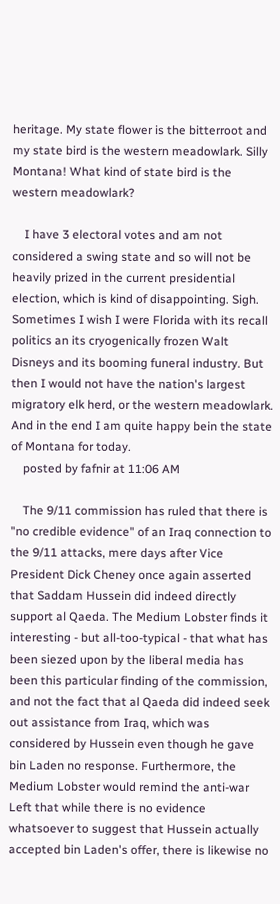heritage. My state flower is the bitterroot and my state bird is the western meadowlark. Silly Montana! What kind of state bird is the western meadowlark?

    I have 3 electoral votes and am not considered a swing state and so will not be heavily prized in the current presidential election, which is kind of disappointing. Sigh. Sometimes I wish I were Florida with its recall politics an its cryogenically frozen Walt Disneys and its booming funeral industry. But then I would not have the nation's largest migratory elk herd, or the western meadowlark. And in the end I am quite happy bein the state of Montana for today.
    posted by fafnir at 11:06 AM

    The 9/11 commission has ruled that there is "no credible evidence" of an Iraq connection to the 9/11 attacks, mere days after Vice President Dick Cheney once again asserted that Saddam Hussein did indeed directly support al Qaeda. The Medium Lobster finds it interesting - but all-too-typical - that what has been siezed upon by the liberal media has been this particular finding of the commission, and not the fact that al Qaeda did indeed seek out assistance from Iraq, which was considered by Hussein even though he gave bin Laden no response. Furthermore, the Medium Lobster would remind the anti-war Left that while there is no evidence whatsoever to suggest that Hussein actually accepted bin Laden's offer, there is likewise no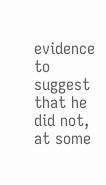evidence to suggest that he did not, at some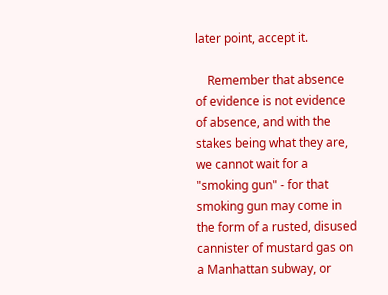later point, accept it.

    Remember that absence of evidence is not evidence of absence, and with the stakes being what they are, we cannot wait for a "smoking gun" - for that smoking gun may come in the form of a rusted, disused cannister of mustard gas on a Manhattan subway, or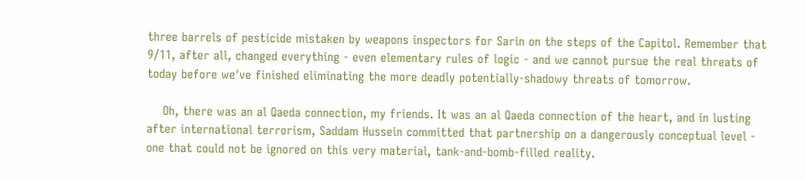three barrels of pesticide mistaken by weapons inspectors for Sarin on the steps of the Capitol. Remember that 9/11, after all, changed everything - even elementary rules of logic - and we cannot pursue the real threats of today before we've finished eliminating the more deadly potentially-shadowy threats of tomorrow.

    Oh, there was an al Qaeda connection, my friends. It was an al Qaeda connection of the heart, and in lusting after international terrorism, Saddam Hussein committed that partnership on a dangerously conceptual level - one that could not be ignored on this very material, tank-and-bomb-filled reality.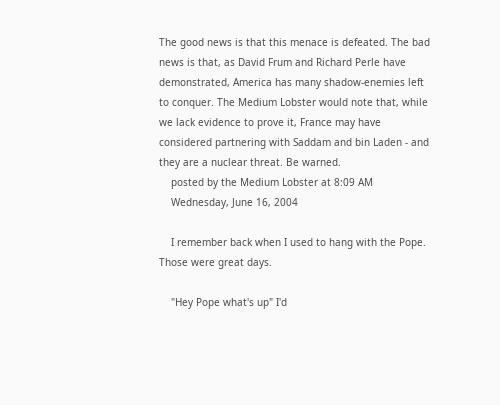The good news is that this menace is defeated. The bad news is that, as David Frum and Richard Perle have demonstrated, America has many shadow-enemies left to conquer. The Medium Lobster would note that, while we lack evidence to prove it, France may have considered partnering with Saddam and bin Laden - and they are a nuclear threat. Be warned.
    posted by the Medium Lobster at 8:09 AM
    Wednesday, June 16, 2004

    I remember back when I used to hang with the Pope. Those were great days.

    "Hey Pope what's up" I'd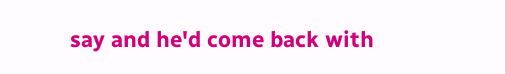say and he'd come back with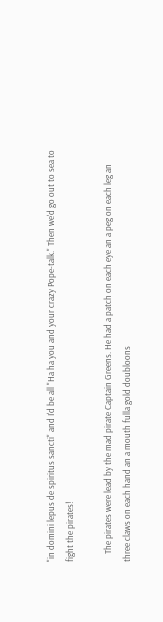"in domini lepus de spiritus sancti" and I'd be all "Ha ha you and your crazy Pope-talk." Then we'd go out to sea to fight the pirates!

    The pirates were lead by the mad pirate Captain Greens. He had a patch on each eye an a peg on each leg an three claws on each hand an a mouth fulla gold doubloons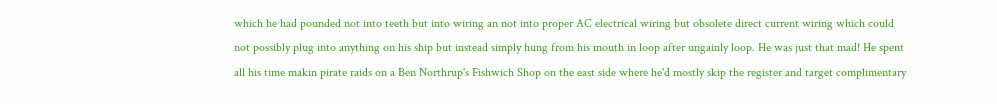which he had pounded not into teeth but into wiring an not into proper AC electrical wiring but obsolete direct current wiring which could not possibly plug into anything on his ship but instead simply hung from his mouth in loop after ungainly loop. He was just that mad! He spent all his time makin pirate raids on a Ben Northrup's Fishwich Shop on the east side where he'd mostly skip the register and target complimentary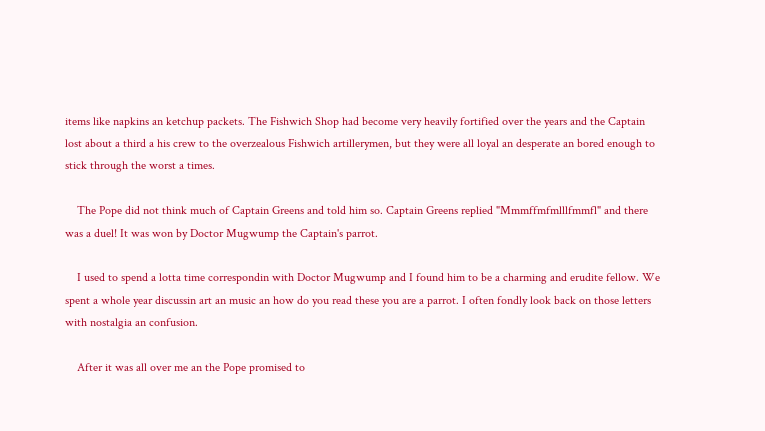items like napkins an ketchup packets. The Fishwich Shop had become very heavily fortified over the years and the Captain lost about a third a his crew to the overzealous Fishwich artillerymen, but they were all loyal an desperate an bored enough to stick through the worst a times.

    The Pope did not think much of Captain Greens and told him so. Captain Greens replied "Mmmffmfmlllfmmfl" and there was a duel! It was won by Doctor Mugwump the Captain's parrot.

    I used to spend a lotta time correspondin with Doctor Mugwump and I found him to be a charming and erudite fellow. We spent a whole year discussin art an music an how do you read these you are a parrot. I often fondly look back on those letters with nostalgia an confusion.

    After it was all over me an the Pope promised to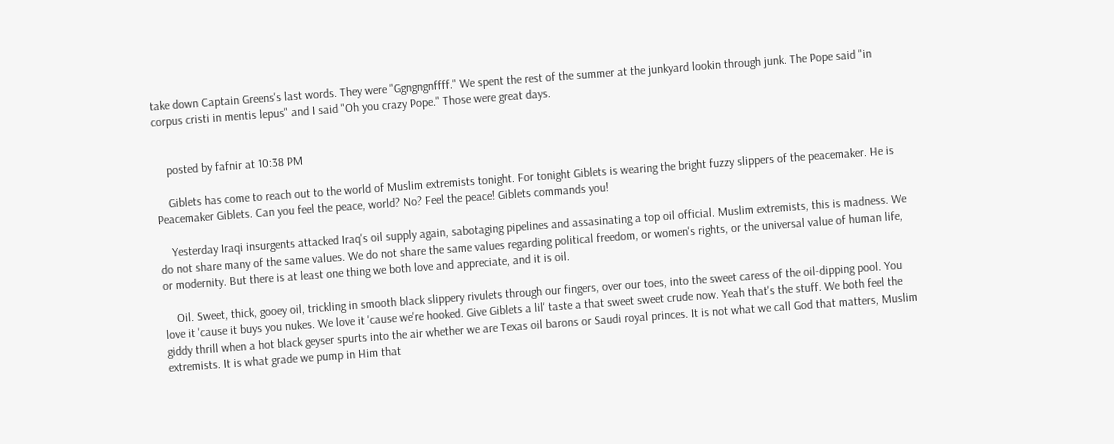take down Captain Greens's last words. They were "Ggngngnffff." We spent the rest of the summer at the junkyard lookin through junk. The Pope said "in corpus cristi in mentis lepus" and I said "Oh you crazy Pope." Those were great days.


    posted by fafnir at 10:38 PM

    Giblets has come to reach out to the world of Muslim extremists tonight. For tonight Giblets is wearing the bright fuzzy slippers of the peacemaker. He is Peacemaker Giblets. Can you feel the peace, world? No? Feel the peace! Giblets commands you!

    Yesterday Iraqi insurgents attacked Iraq's oil supply again, sabotaging pipelines and assasinating a top oil official. Muslim extremists, this is madness. We do not share many of the same values. We do not share the same values regarding political freedom, or women's rights, or the universal value of human life, or modernity. But there is at least one thing we both love and appreciate, and it is oil.

    Oil. Sweet, thick, gooey oil, trickling in smooth black slippery rivulets through our fingers, over our toes, into the sweet caress of the oil-dipping pool. You love it 'cause it buys you nukes. We love it 'cause we're hooked. Give Giblets a lil' taste a that sweet sweet crude now. Yeah that's the stuff. We both feel the giddy thrill when a hot black geyser spurts into the air whether we are Texas oil barons or Saudi royal princes. It is not what we call God that matters, Muslim extremists. It is what grade we pump in Him that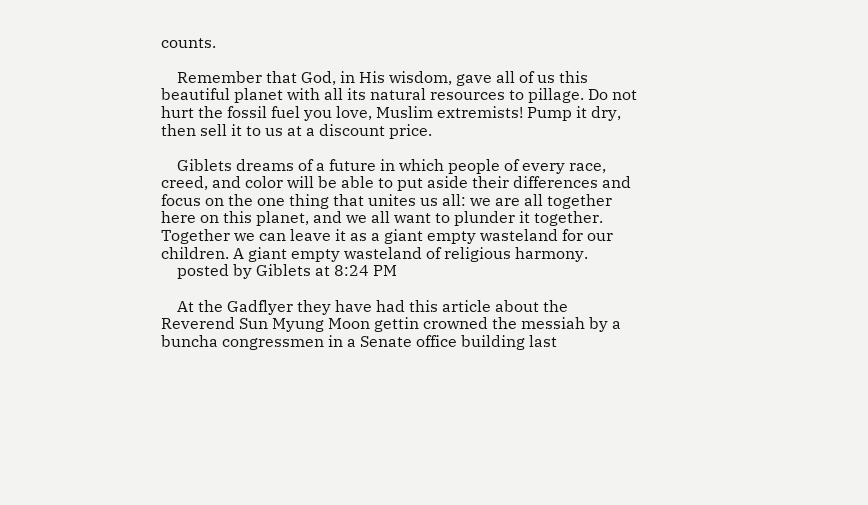counts.

    Remember that God, in His wisdom, gave all of us this beautiful planet with all its natural resources to pillage. Do not hurt the fossil fuel you love, Muslim extremists! Pump it dry, then sell it to us at a discount price.

    Giblets dreams of a future in which people of every race, creed, and color will be able to put aside their differences and focus on the one thing that unites us all: we are all together here on this planet, and we all want to plunder it together. Together we can leave it as a giant empty wasteland for our children. A giant empty wasteland of religious harmony.
    posted by Giblets at 8:24 PM

    At the Gadflyer they have had this article about the Reverend Sun Myung Moon gettin crowned the messiah by a buncha congressmen in a Senate office building last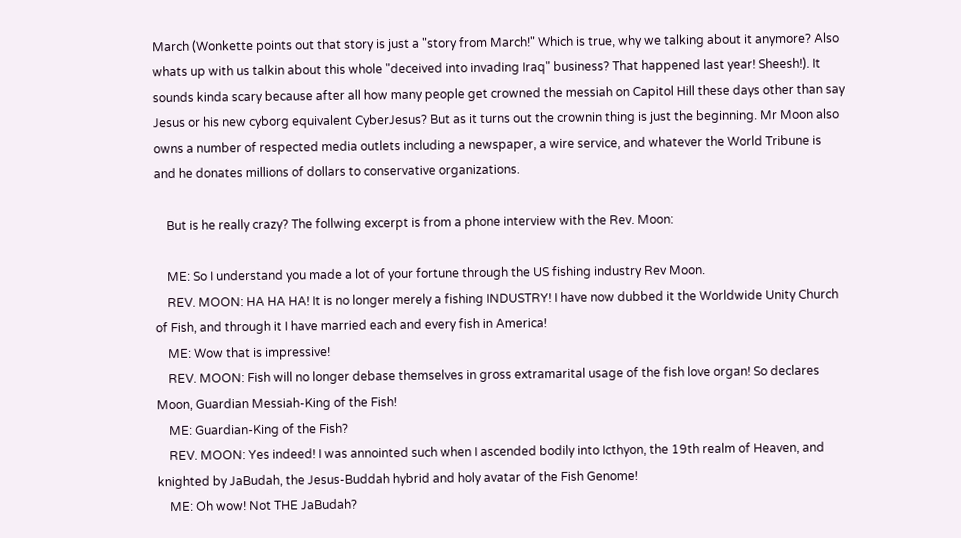March (Wonkette points out that story is just a "story from March!" Which is true, why we talking about it anymore? Also whats up with us talkin about this whole "deceived into invading Iraq" business? That happened last year! Sheesh!). It sounds kinda scary because after all how many people get crowned the messiah on Capitol Hill these days other than say Jesus or his new cyborg equivalent CyberJesus? But as it turns out the crownin thing is just the beginning. Mr Moon also owns a number of respected media outlets including a newspaper, a wire service, and whatever the World Tribune is and he donates millions of dollars to conservative organizations.

    But is he really crazy? The follwing excerpt is from a phone interview with the Rev. Moon:

    ME: So I understand you made a lot of your fortune through the US fishing industry Rev Moon.
    REV. MOON: HA HA HA! It is no longer merely a fishing INDUSTRY! I have now dubbed it the Worldwide Unity Church of Fish, and through it I have married each and every fish in America!
    ME: Wow that is impressive!
    REV. MOON: Fish will no longer debase themselves in gross extramarital usage of the fish love organ! So declares Moon, Guardian Messiah-King of the Fish!
    ME: Guardian-King of the Fish?
    REV. MOON: Yes indeed! I was annointed such when I ascended bodily into Icthyon, the 19th realm of Heaven, and knighted by JaBudah, the Jesus-Buddah hybrid and holy avatar of the Fish Genome!
    ME: Oh wow! Not THE JaBudah?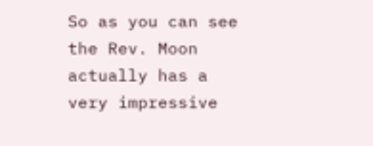So as you can see the Rev. Moon actually has a very impressive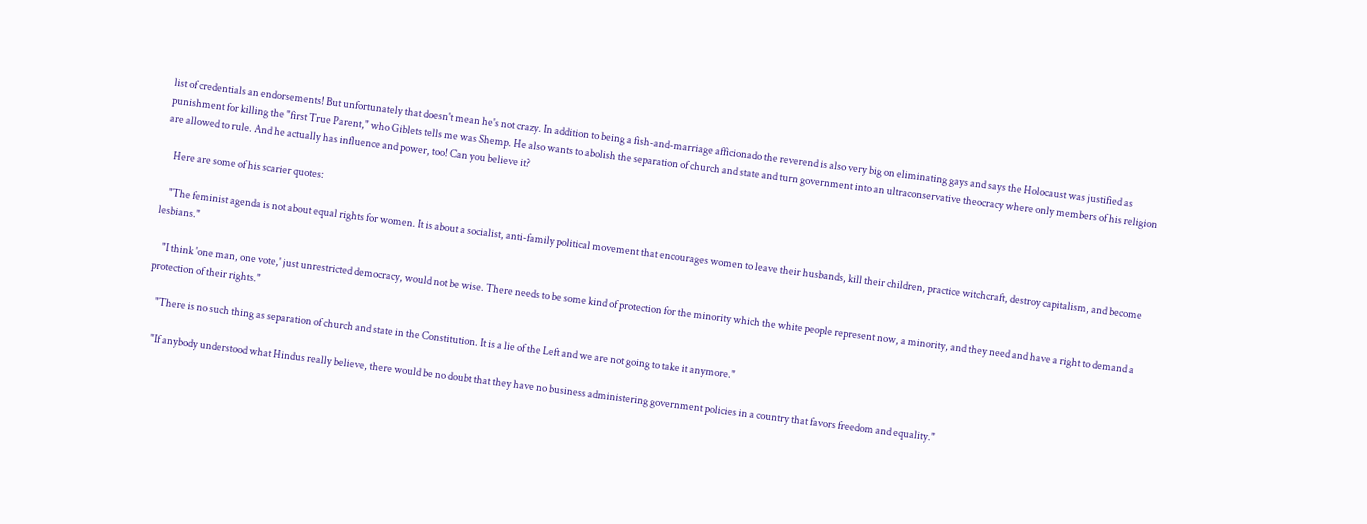list of credentials an endorsements! But unfortunately that doesn't mean he's not crazy. In addition to being a fish-and-marriage afficionado the reverend is also very big on eliminating gays and says the Holocaust was justified as punishment for killing the "first True Parent," who Giblets tells me was Shemp. He also wants to abolish the separation of church and state and turn government into an ultraconservative theocracy where only members of his religion are allowed to rule. And he actually has influence and power, too! Can you believe it?

    Here are some of his scarier quotes:

    "The feminist agenda is not about equal rights for women. It is about a socialist, anti-family political movement that encourages women to leave their husbands, kill their children, practice witchcraft, destroy capitalism, and become lesbians."

    "I think 'one man, one vote,' just unrestricted democracy, would not be wise. There needs to be some kind of protection for the minority which the white people represent now, a minority, and they need and have a right to demand a protection of their rights."

    "There is no such thing as separation of church and state in the Constitution. It is a lie of the Left and we are not going to take it anymore."

    "If anybody understood what Hindus really believe, there would be no doubt that they have no business administering government policies in a country that favors freedom and equality."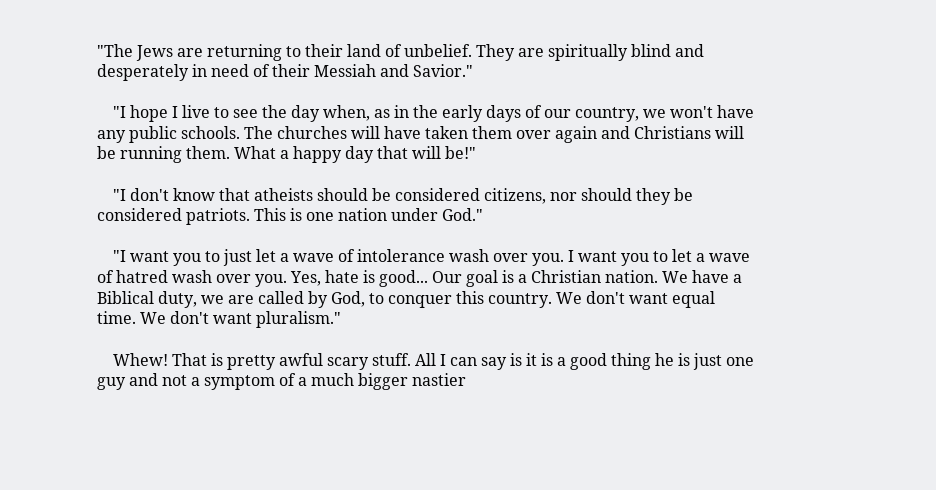"The Jews are returning to their land of unbelief. They are spiritually blind and desperately in need of their Messiah and Savior."

    "I hope I live to see the day when, as in the early days of our country, we won't have any public schools. The churches will have taken them over again and Christians will be running them. What a happy day that will be!"

    "I don't know that atheists should be considered citizens, nor should they be considered patriots. This is one nation under God."

    "I want you to just let a wave of intolerance wash over you. I want you to let a wave of hatred wash over you. Yes, hate is good... Our goal is a Christian nation. We have a Biblical duty, we are called by God, to conquer this country. We don't want equal time. We don't want pluralism."

    Whew! That is pretty awful scary stuff. All I can say is it is a good thing he is just one guy and not a symptom of a much bigger nastier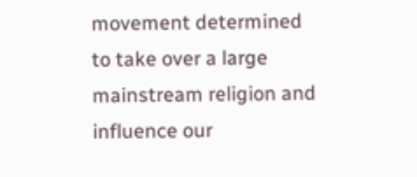movement determined to take over a large mainstream religion and influence our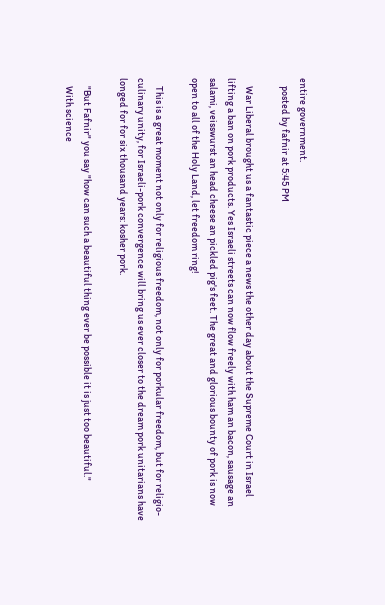entire government.
    posted by fafnir at 5:45 PM

    War Liberal brought us a fantastic piece a news the other day about the Supreme Court in Israel lifting a ban on pork products. Yes Israeli streets can now flow freely with ham an bacon, sausage an salami, veisswurst an head cheese an pickled pig's feet. The great and glorious bounty of pork is now open to all of the Holy Land, let freedom ring!

    This is a great moment not only for religious freedom, not only for porkular freedom, but for religio-culinary unity, for Israeli-pork convergence will bring us ever closer to the dream pork unitarians have longed for for six thousand years: kosher pork.

    "But Fafnir" you say "how can such a beautiful thing ever be possible it is just too beautiful."
    With science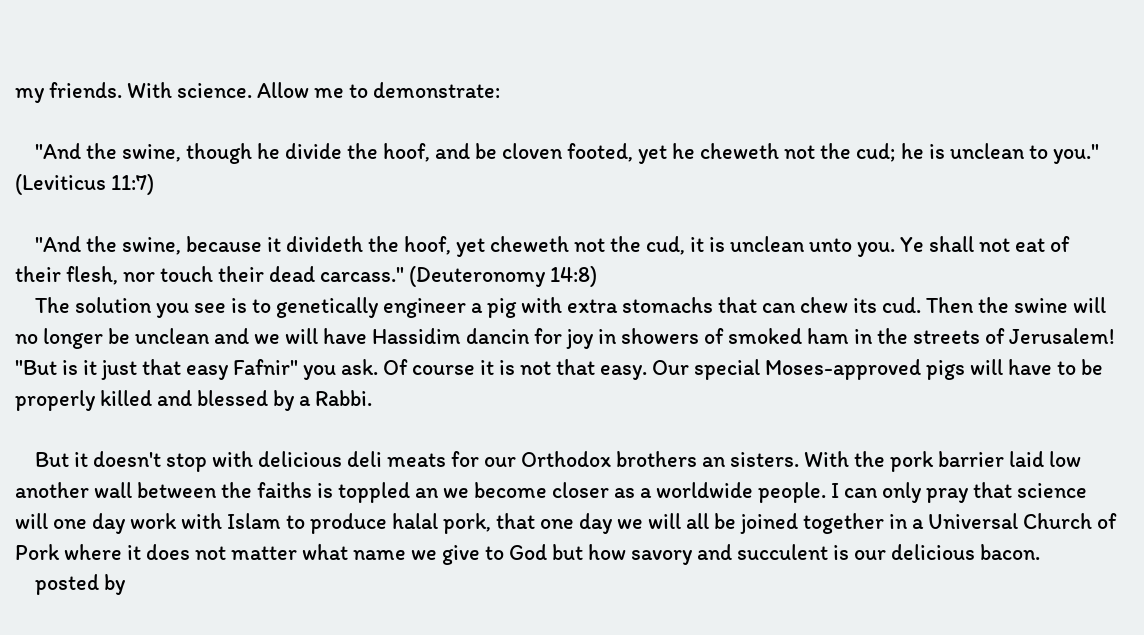my friends. With science. Allow me to demonstrate:

    "And the swine, though he divide the hoof, and be cloven footed, yet he cheweth not the cud; he is unclean to you." (Leviticus 11:7)

    "And the swine, because it divideth the hoof, yet cheweth not the cud, it is unclean unto you. Ye shall not eat of their flesh, nor touch their dead carcass." (Deuteronomy 14:8)
    The solution you see is to genetically engineer a pig with extra stomachs that can chew its cud. Then the swine will no longer be unclean and we will have Hassidim dancin for joy in showers of smoked ham in the streets of Jerusalem! "But is it just that easy Fafnir" you ask. Of course it is not that easy. Our special Moses-approved pigs will have to be properly killed and blessed by a Rabbi.

    But it doesn't stop with delicious deli meats for our Orthodox brothers an sisters. With the pork barrier laid low another wall between the faiths is toppled an we become closer as a worldwide people. I can only pray that science will one day work with Islam to produce halal pork, that one day we will all be joined together in a Universal Church of Pork where it does not matter what name we give to God but how savory and succulent is our delicious bacon.
    posted by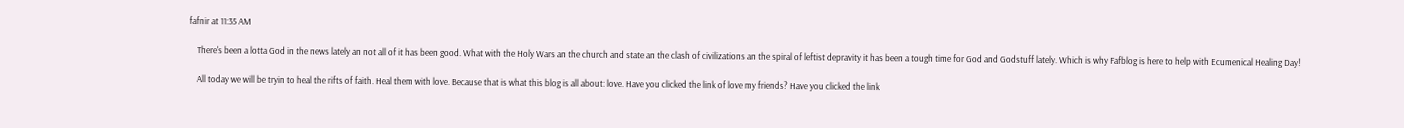fafnir at 11:35 AM

    There's been a lotta God in the news lately an not all of it has been good. What with the Holy Wars an the church and state an the clash of civilizations an the spiral of leftist depravity it has been a tough time for God and Godstuff lately. Which is why Fafblog is here to help with Ecumenical Healing Day!

    All today we will be tryin to heal the rifts of faith. Heal them with love. Because that is what this blog is all about: love. Have you clicked the link of love my friends? Have you clicked the link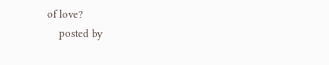of love?
    posted by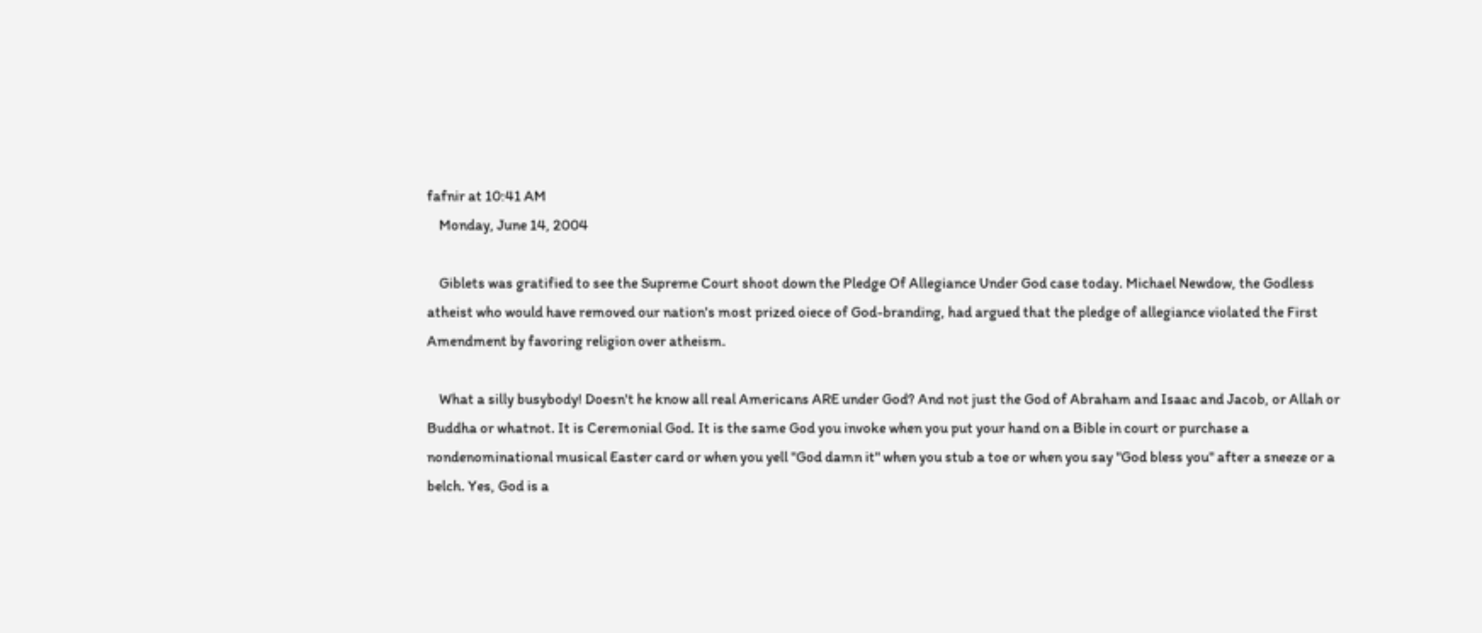fafnir at 10:41 AM
    Monday, June 14, 2004

    Giblets was gratified to see the Supreme Court shoot down the Pledge Of Allegiance Under God case today. Michael Newdow, the Godless atheist who would have removed our nation's most prized oiece of God-branding, had argued that the pledge of allegiance violated the First Amendment by favoring religion over atheism.

    What a silly busybody! Doesn't he know all real Americans ARE under God? And not just the God of Abraham and Isaac and Jacob, or Allah or Buddha or whatnot. It is Ceremonial God. It is the same God you invoke when you put your hand on a Bible in court or purchase a nondenominational musical Easter card or when you yell "God damn it" when you stub a toe or when you say "God bless you" after a sneeze or a belch. Yes, God is a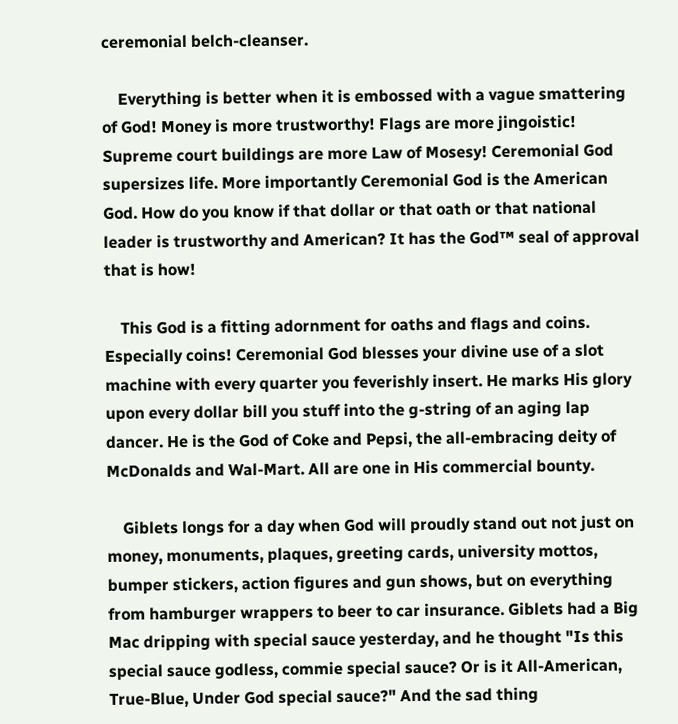ceremonial belch-cleanser.

    Everything is better when it is embossed with a vague smattering of God! Money is more trustworthy! Flags are more jingoistic! Supreme court buildings are more Law of Mosesy! Ceremonial God supersizes life. More importantly Ceremonial God is the American God. How do you know if that dollar or that oath or that national leader is trustworthy and American? It has the God™ seal of approval that is how!

    This God is a fitting adornment for oaths and flags and coins. Especially coins! Ceremonial God blesses your divine use of a slot machine with every quarter you feverishly insert. He marks His glory upon every dollar bill you stuff into the g-string of an aging lap dancer. He is the God of Coke and Pepsi, the all-embracing deity of McDonalds and Wal-Mart. All are one in His commercial bounty.

    Giblets longs for a day when God will proudly stand out not just on money, monuments, plaques, greeting cards, university mottos, bumper stickers, action figures and gun shows, but on everything from hamburger wrappers to beer to car insurance. Giblets had a Big Mac dripping with special sauce yesterday, and he thought "Is this special sauce godless, commie special sauce? Or is it All-American, True-Blue, Under God special sauce?" And the sad thing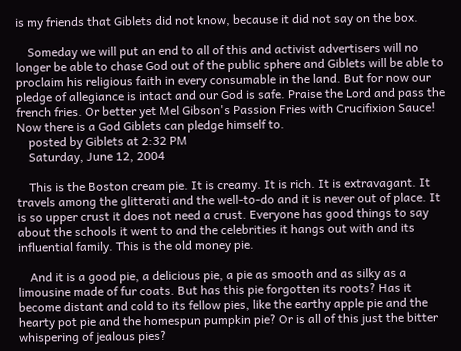is my friends that Giblets did not know, because it did not say on the box.

    Someday we will put an end to all of this and activist advertisers will no longer be able to chase God out of the public sphere and Giblets will be able to proclaim his religious faith in every consumable in the land. But for now our pledge of allegiance is intact and our God is safe. Praise the Lord and pass the french fries. Or better yet Mel Gibson's Passion Fries with Crucifixion Sauce! Now there is a God Giblets can pledge himself to.
    posted by Giblets at 2:32 PM
    Saturday, June 12, 2004

    This is the Boston cream pie. It is creamy. It is rich. It is extravagant. It travels among the glitterati and the well-to-do and it is never out of place. It is so upper crust it does not need a crust. Everyone has good things to say about the schools it went to and the celebrities it hangs out with and its influential family. This is the old money pie.

    And it is a good pie, a delicious pie, a pie as smooth and as silky as a limousine made of fur coats. But has this pie forgotten its roots? Has it become distant and cold to its fellow pies, like the earthy apple pie and the hearty pot pie and the homespun pumpkin pie? Or is all of this just the bitter whispering of jealous pies?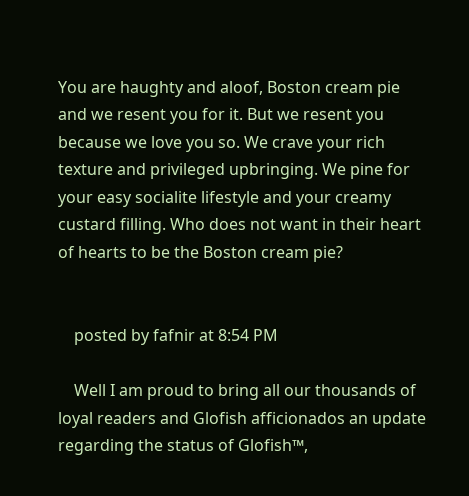You are haughty and aloof, Boston cream pie and we resent you for it. But we resent you because we love you so. We crave your rich texture and privileged upbringing. We pine for your easy socialite lifestyle and your creamy custard filling. Who does not want in their heart of hearts to be the Boston cream pie?


    posted by fafnir at 8:54 PM

    Well I am proud to bring all our thousands of loyal readers and Glofish afficionados an update regarding the status of Glofish™,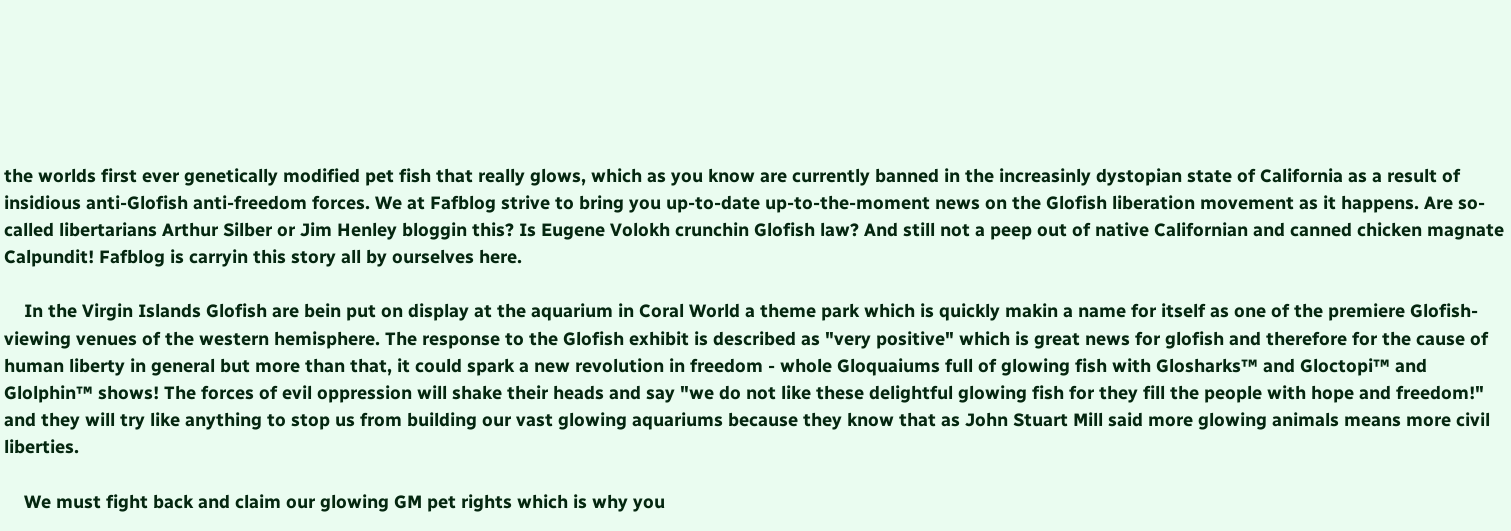the worlds first ever genetically modified pet fish that really glows, which as you know are currently banned in the increasinly dystopian state of California as a result of insidious anti-Glofish anti-freedom forces. We at Fafblog strive to bring you up-to-date up-to-the-moment news on the Glofish liberation movement as it happens. Are so-called libertarians Arthur Silber or Jim Henley bloggin this? Is Eugene Volokh crunchin Glofish law? And still not a peep out of native Californian and canned chicken magnate Calpundit! Fafblog is carryin this story all by ourselves here.

    In the Virgin Islands Glofish are bein put on display at the aquarium in Coral World a theme park which is quickly makin a name for itself as one of the premiere Glofish-viewing venues of the western hemisphere. The response to the Glofish exhibit is described as "very positive" which is great news for glofish and therefore for the cause of human liberty in general but more than that, it could spark a new revolution in freedom - whole Gloquaiums full of glowing fish with Glosharks™ and Gloctopi™ and Glolphin™ shows! The forces of evil oppression will shake their heads and say "we do not like these delightful glowing fish for they fill the people with hope and freedom!" and they will try like anything to stop us from building our vast glowing aquariums because they know that as John Stuart Mill said more glowing animals means more civil liberties.

    We must fight back and claim our glowing GM pet rights which is why you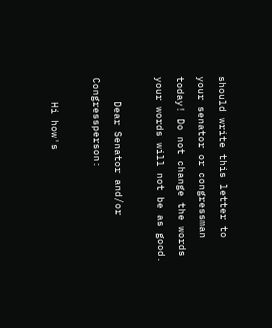should write this letter to your senator or congressman today! Do not change the words your words will not be as good.

    Dear Senator and/or Congressperson:

    Hi how's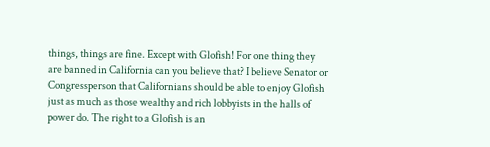things, things are fine. Except with Glofish! For one thing they are banned in California can you believe that? I believe Senator or Congressperson that Californians should be able to enjoy Glofish just as much as those wealthy and rich lobbyists in the halls of power do. The right to a Glofish is an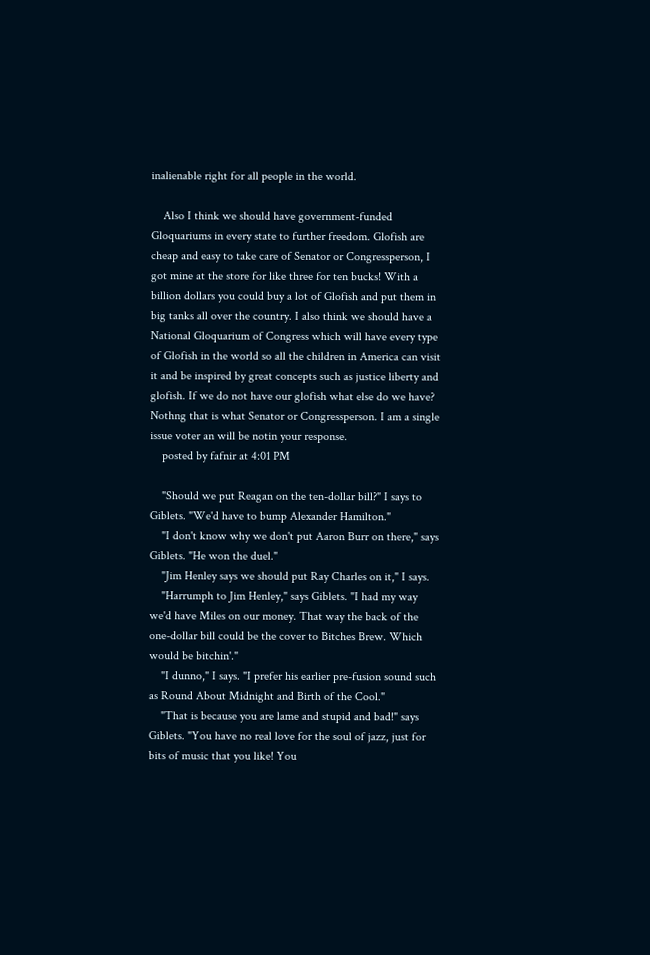inalienable right for all people in the world.

    Also I think we should have government-funded Gloquariums in every state to further freedom. Glofish are cheap and easy to take care of Senator or Congressperson, I got mine at the store for like three for ten bucks! With a billion dollars you could buy a lot of Glofish and put them in big tanks all over the country. I also think we should have a National Gloquarium of Congress which will have every type of Glofish in the world so all the children in America can visit it and be inspired by great concepts such as justice liberty and glofish. If we do not have our glofish what else do we have? Nothng that is what Senator or Congressperson. I am a single issue voter an will be notin your response.
    posted by fafnir at 4:01 PM

    "Should we put Reagan on the ten-dollar bill?" I says to Giblets. "We'd have to bump Alexander Hamilton."
    "I don't know why we don't put Aaron Burr on there," says Giblets. "He won the duel."
    "Jim Henley says we should put Ray Charles on it," I says.
    "Harrumph to Jim Henley," says Giblets. "I had my way we'd have Miles on our money. That way the back of the one-dollar bill could be the cover to Bitches Brew. Which would be bitchin'."
    "I dunno," I says. "I prefer his earlier pre-fusion sound such as Round About Midnight and Birth of the Cool."
    "That is because you are lame and stupid and bad!" says Giblets. "You have no real love for the soul of jazz, just for bits of music that you like! You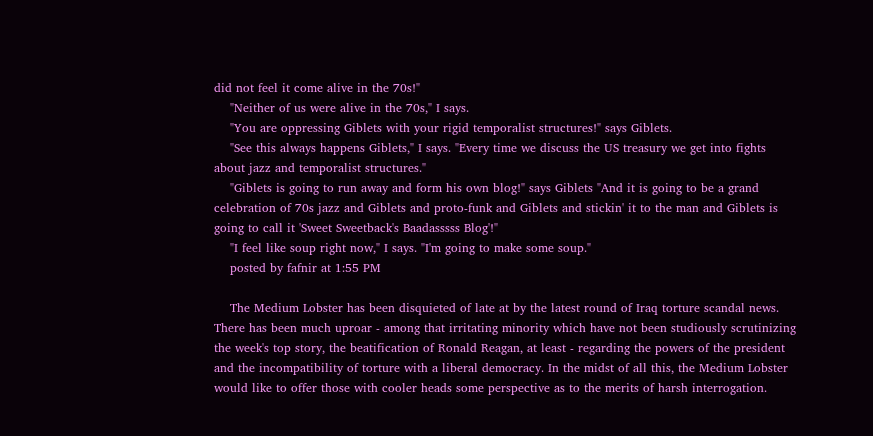did not feel it come alive in the 70s!"
    "Neither of us were alive in the 70s," I says.
    "You are oppressing Giblets with your rigid temporalist structures!" says Giblets.
    "See this always happens Giblets," I says. "Every time we discuss the US treasury we get into fights about jazz and temporalist structures."
    "Giblets is going to run away and form his own blog!" says Giblets "And it is going to be a grand celebration of 70s jazz and Giblets and proto-funk and Giblets and stickin' it to the man and Giblets is going to call it 'Sweet Sweetback's Baadasssss Blog'!"
    "I feel like soup right now," I says. "I'm going to make some soup."
    posted by fafnir at 1:55 PM

    The Medium Lobster has been disquieted of late at by the latest round of Iraq torture scandal news. There has been much uproar - among that irritating minority which have not been studiously scrutinizing the week's top story, the beatification of Ronald Reagan, at least - regarding the powers of the president and the incompatibility of torture with a liberal democracy. In the midst of all this, the Medium Lobster would like to offer those with cooler heads some perspective as to the merits of harsh interrogation.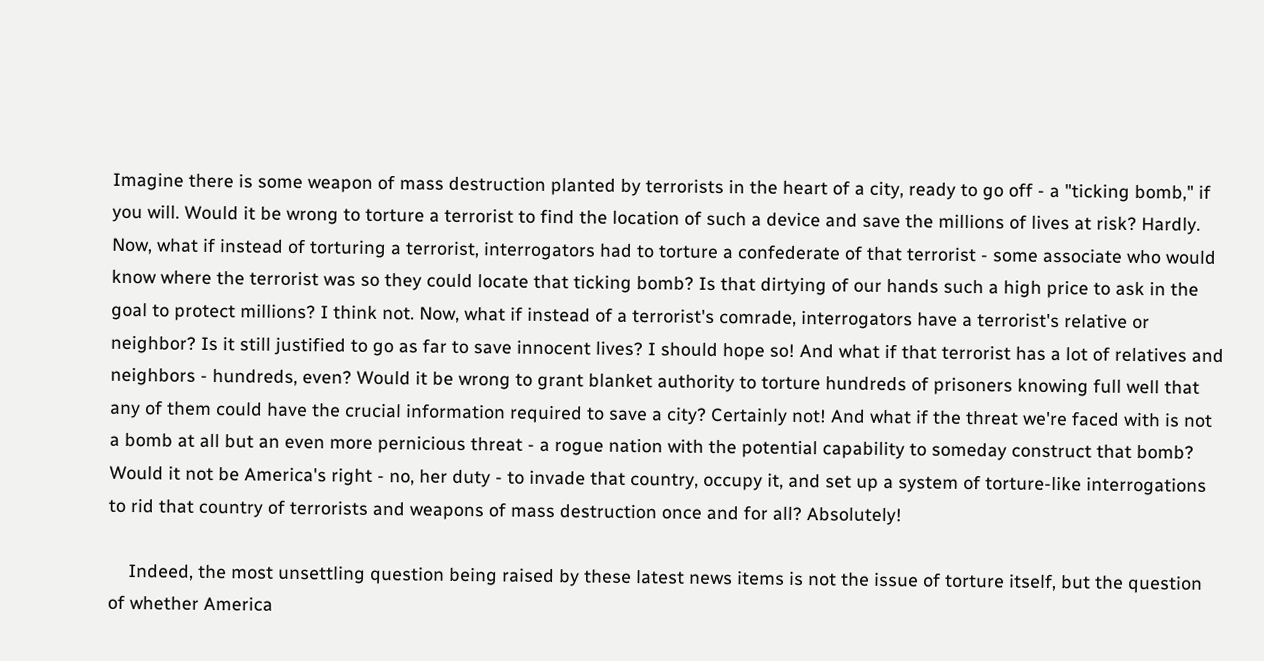Imagine there is some weapon of mass destruction planted by terrorists in the heart of a city, ready to go off - a "ticking bomb," if you will. Would it be wrong to torture a terrorist to find the location of such a device and save the millions of lives at risk? Hardly. Now, what if instead of torturing a terrorist, interrogators had to torture a confederate of that terrorist - some associate who would know where the terrorist was so they could locate that ticking bomb? Is that dirtying of our hands such a high price to ask in the goal to protect millions? I think not. Now, what if instead of a terrorist's comrade, interrogators have a terrorist's relative or neighbor? Is it still justified to go as far to save innocent lives? I should hope so! And what if that terrorist has a lot of relatives and neighbors - hundreds, even? Would it be wrong to grant blanket authority to torture hundreds of prisoners knowing full well that any of them could have the crucial information required to save a city? Certainly not! And what if the threat we're faced with is not a bomb at all but an even more pernicious threat - a rogue nation with the potential capability to someday construct that bomb? Would it not be America's right - no, her duty - to invade that country, occupy it, and set up a system of torture-like interrogations to rid that country of terrorists and weapons of mass destruction once and for all? Absolutely!

    Indeed, the most unsettling question being raised by these latest news items is not the issue of torture itself, but the question of whether America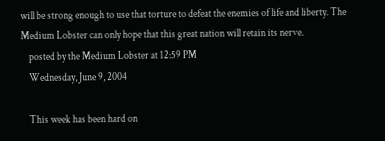will be strong enough to use that torture to defeat the enemies of life and liberty. The Medium Lobster can only hope that this great nation will retain its nerve.
    posted by the Medium Lobster at 12:59 PM
    Wednesday, June 9, 2004

    This week has been hard on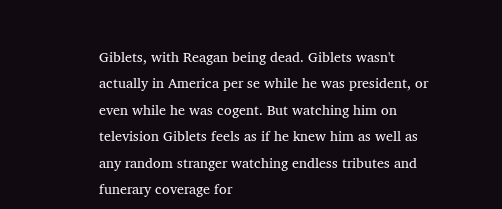Giblets, with Reagan being dead. Giblets wasn't actually in America per se while he was president, or even while he was cogent. But watching him on television Giblets feels as if he knew him as well as any random stranger watching endless tributes and funerary coverage for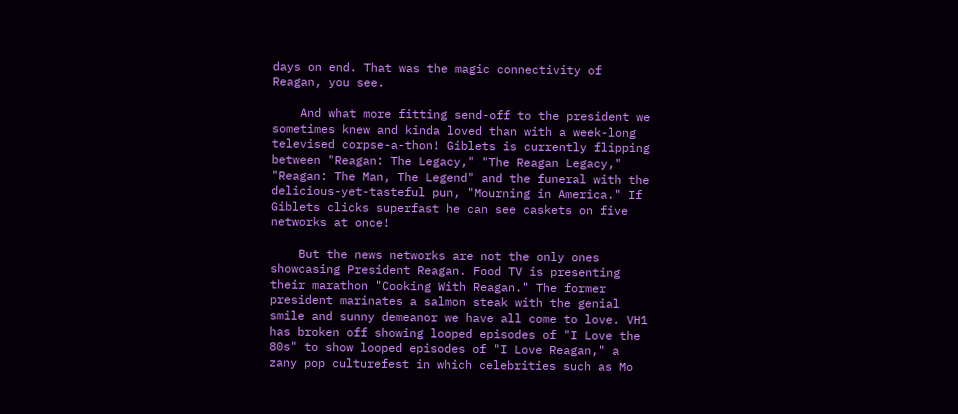days on end. That was the magic connectivity of Reagan, you see.

    And what more fitting send-off to the president we sometimes knew and kinda loved than with a week-long televised corpse-a-thon! Giblets is currently flipping between "Reagan: The Legacy," "The Reagan Legacy," "Reagan: The Man, The Legend" and the funeral with the delicious-yet-tasteful pun, "Mourning in America." If Giblets clicks superfast he can see caskets on five networks at once!

    But the news networks are not the only ones showcasing President Reagan. Food TV is presenting their marathon "Cooking With Reagan." The former president marinates a salmon steak with the genial smile and sunny demeanor we have all come to love. VH1 has broken off showing looped episodes of "I Love the 80s" to show looped episodes of "I Love Reagan," a zany pop culturefest in which celebrities such as Mo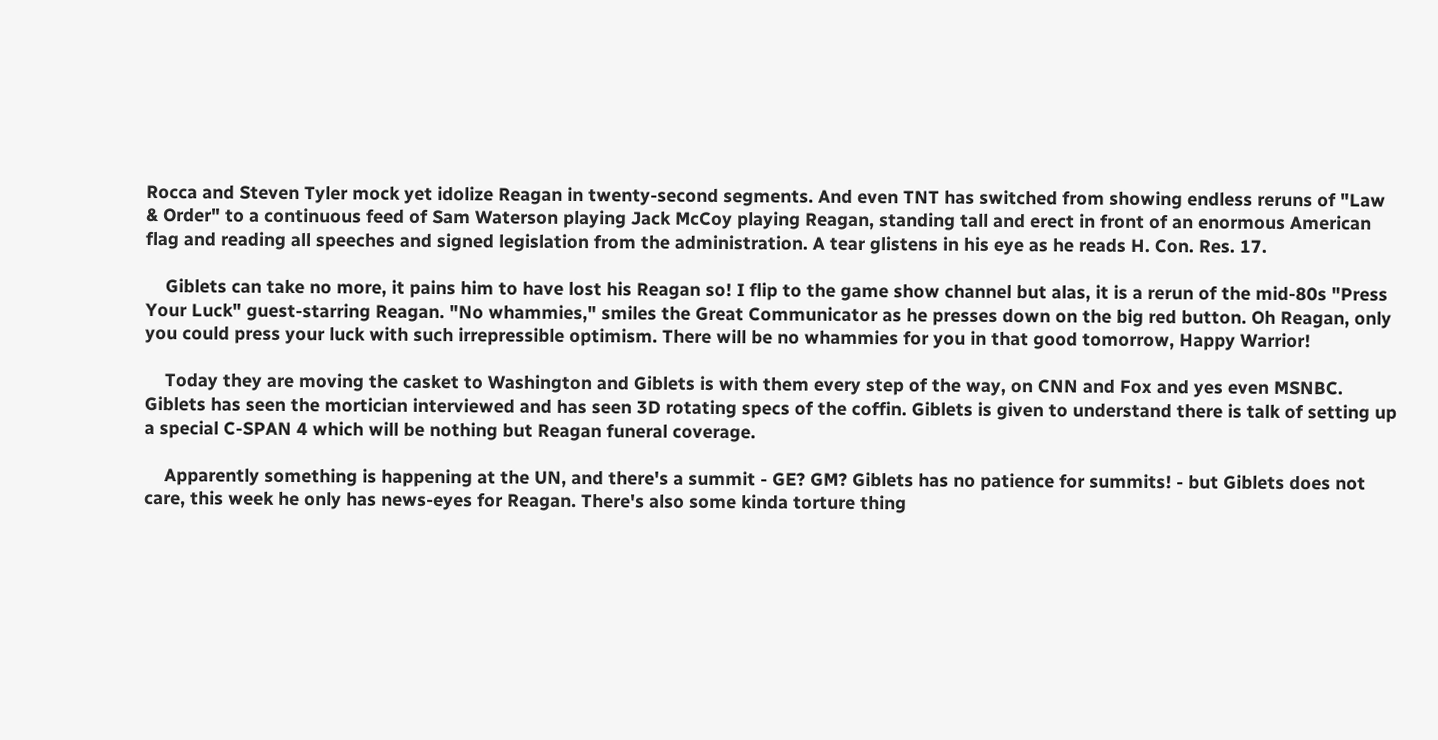Rocca and Steven Tyler mock yet idolize Reagan in twenty-second segments. And even TNT has switched from showing endless reruns of "Law & Order" to a continuous feed of Sam Waterson playing Jack McCoy playing Reagan, standing tall and erect in front of an enormous American flag and reading all speeches and signed legislation from the administration. A tear glistens in his eye as he reads H. Con. Res. 17.

    Giblets can take no more, it pains him to have lost his Reagan so! I flip to the game show channel but alas, it is a rerun of the mid-80s "Press Your Luck" guest-starring Reagan. "No whammies," smiles the Great Communicator as he presses down on the big red button. Oh Reagan, only you could press your luck with such irrepressible optimism. There will be no whammies for you in that good tomorrow, Happy Warrior!

    Today they are moving the casket to Washington and Giblets is with them every step of the way, on CNN and Fox and yes even MSNBC. Giblets has seen the mortician interviewed and has seen 3D rotating specs of the coffin. Giblets is given to understand there is talk of setting up a special C-SPAN 4 which will be nothing but Reagan funeral coverage.

    Apparently something is happening at the UN, and there's a summit - GE? GM? Giblets has no patience for summits! - but Giblets does not care, this week he only has news-eyes for Reagan. There's also some kinda torture thing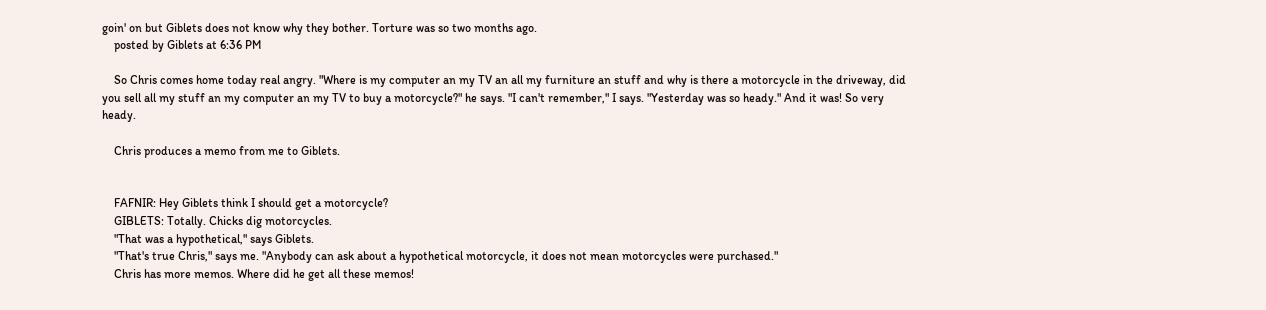goin' on but Giblets does not know why they bother. Torture was so two months ago.
    posted by Giblets at 6:36 PM

    So Chris comes home today real angry. "Where is my computer an my TV an all my furniture an stuff and why is there a motorcycle in the driveway, did you sell all my stuff an my computer an my TV to buy a motorcycle?" he says. "I can't remember," I says. "Yesterday was so heady." And it was! So very heady.

    Chris produces a memo from me to Giblets.


    FAFNIR: Hey Giblets think I should get a motorcycle?
    GIBLETS: Totally. Chicks dig motorcycles.
    "That was a hypothetical," says Giblets.
    "That's true Chris," says me. "Anybody can ask about a hypothetical motorcycle, it does not mean motorcycles were purchased."
    Chris has more memos. Where did he get all these memos!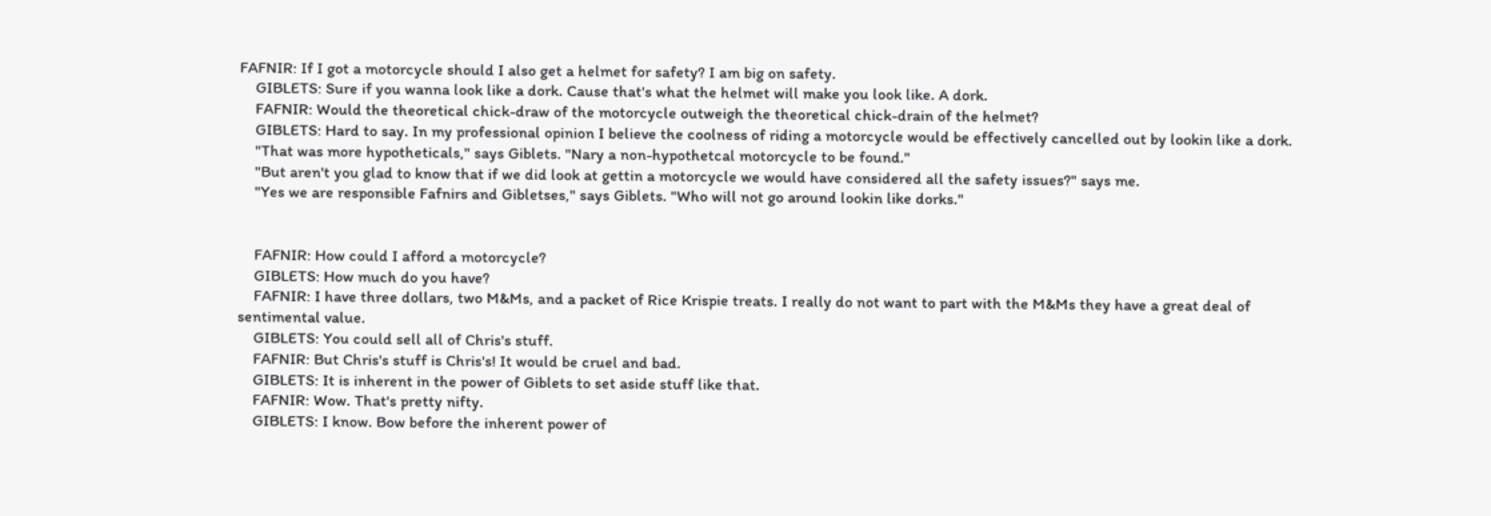FAFNIR: If I got a motorcycle should I also get a helmet for safety? I am big on safety.
    GIBLETS: Sure if you wanna look like a dork. Cause that's what the helmet will make you look like. A dork.
    FAFNIR: Would the theoretical chick-draw of the motorcycle outweigh the theoretical chick-drain of the helmet?
    GIBLETS: Hard to say. In my professional opinion I believe the coolness of riding a motorcycle would be effectively cancelled out by lookin like a dork.
    "That was more hypotheticals," says Giblets. "Nary a non-hypothetcal motorcycle to be found."
    "But aren't you glad to know that if we did look at gettin a motorcycle we would have considered all the safety issues?" says me.
    "Yes we are responsible Fafnirs and Gibletses," says Giblets. "Who will not go around lookin like dorks."


    FAFNIR: How could I afford a motorcycle?
    GIBLETS: How much do you have?
    FAFNIR: I have three dollars, two M&Ms, and a packet of Rice Krispie treats. I really do not want to part with the M&Ms they have a great deal of sentimental value.
    GIBLETS: You could sell all of Chris's stuff.
    FAFNIR: But Chris's stuff is Chris's! It would be cruel and bad.
    GIBLETS: It is inherent in the power of Giblets to set aside stuff like that.
    FAFNIR: Wow. That's pretty nifty.
    GIBLETS: I know. Bow before the inherent power of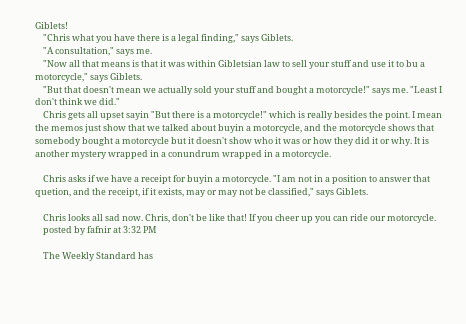Giblets!
    "Chris what you have there is a legal finding," says Giblets.
    "A consultation," says me.
    "Now all that means is that it was within Gibletsian law to sell your stuff and use it to bu a motorcycle," says Giblets.
    "But that doesn't mean we actually sold your stuff and bought a motorcycle!" says me. "Least I don't think we did."
    Chris gets all upset sayin "But there is a motorcycle!" which is really besides the point. I mean the memos just show that we talked about buyin a motorcycle, and the motorcycle shows that somebody bought a motorcycle but it doesn't show who it was or how they did it or why. It is another mystery wrapped in a conundrum wrapped in a motorcycle.

    Chris asks if we have a receipt for buyin a motorcycle. "I am not in a position to answer that quetion, and the receipt, if it exists, may or may not be classified," says Giblets.

    Chris looks all sad now. Chris, don't be like that! If you cheer up you can ride our motorcycle.
    posted by fafnir at 3:32 PM

    The Weekly Standard has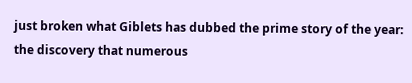just broken what Giblets has dubbed the prime story of the year: the discovery that numerous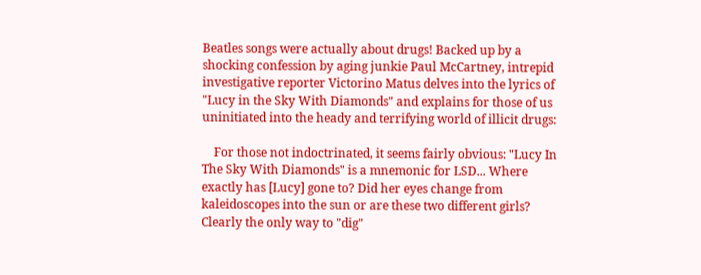Beatles songs were actually about drugs! Backed up by a shocking confession by aging junkie Paul McCartney, intrepid investigative reporter Victorino Matus delves into the lyrics of "Lucy in the Sky With Diamonds" and explains for those of us uninitiated into the heady and terrifying world of illicit drugs:

    For those not indoctrinated, it seems fairly obvious: "Lucy In The Sky With Diamonds" is a mnemonic for LSD... Where exactly has [Lucy] gone to? Did her eyes change from kaleidoscopes into the sun or are these two different girls? Clearly the only way to "dig"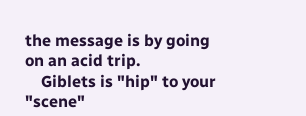the message is by going on an acid trip.
    Giblets is "hip" to your "scene"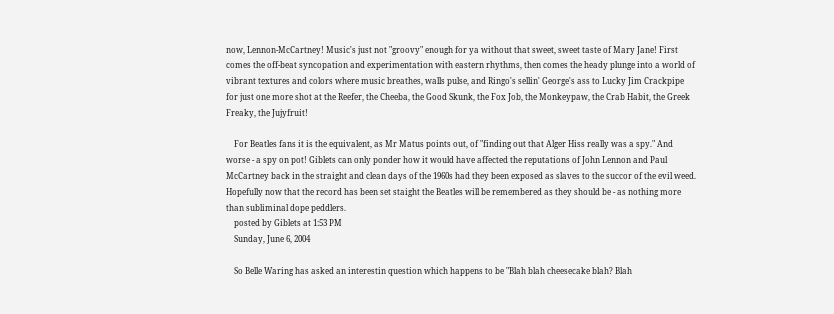now, Lennon-McCartney! Music's just not "groovy" enough for ya without that sweet, sweet taste of Mary Jane! First comes the off-beat syncopation and experimentation with eastern rhythms, then comes the heady plunge into a world of vibrant textures and colors where music breathes, walls pulse, and Ringo's sellin' George's ass to Lucky Jim Crackpipe for just one more shot at the Reefer, the Cheeba, the Good Skunk, the Fox Job, the Monkeypaw, the Crab Habit, the Greek Freaky, the Jujyfruit!

    For Beatles fans it is the equivalent, as Mr Matus points out, of "finding out that Alger Hiss really was a spy." And worse - a spy on pot! Giblets can only ponder how it would have affected the reputations of John Lennon and Paul McCartney back in the straight and clean days of the 1960s had they been exposed as slaves to the succor of the evil weed. Hopefully now that the record has been set staight the Beatles will be remembered as they should be - as nothing more than subliminal dope peddlers.
    posted by Giblets at 1:53 PM
    Sunday, June 6, 2004

    So Belle Waring has asked an interestin question which happens to be "Blah blah cheesecake blah? Blah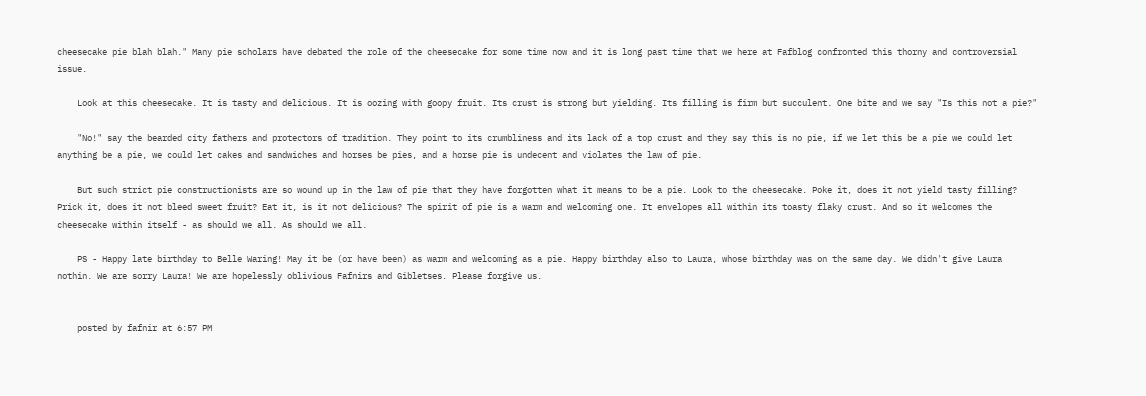cheesecake pie blah blah." Many pie scholars have debated the role of the cheesecake for some time now and it is long past time that we here at Fafblog confronted this thorny and controversial issue.

    Look at this cheesecake. It is tasty and delicious. It is oozing with goopy fruit. Its crust is strong but yielding. Its filling is firm but succulent. One bite and we say "Is this not a pie?"

    "No!" say the bearded city fathers and protectors of tradition. They point to its crumbliness and its lack of a top crust and they say this is no pie, if we let this be a pie we could let anything be a pie, we could let cakes and sandwiches and horses be pies, and a horse pie is undecent and violates the law of pie.

    But such strict pie constructionists are so wound up in the law of pie that they have forgotten what it means to be a pie. Look to the cheesecake. Poke it, does it not yield tasty filling? Prick it, does it not bleed sweet fruit? Eat it, is it not delicious? The spirit of pie is a warm and welcoming one. It envelopes all within its toasty flaky crust. And so it welcomes the cheesecake within itself - as should we all. As should we all.

    PS - Happy late birthday to Belle Waring! May it be (or have been) as warm and welcoming as a pie. Happy birthday also to Laura, whose birthday was on the same day. We didn't give Laura nothin. We are sorry Laura! We are hopelessly oblivious Fafnirs and Gibletses. Please forgive us.


    posted by fafnir at 6:57 PM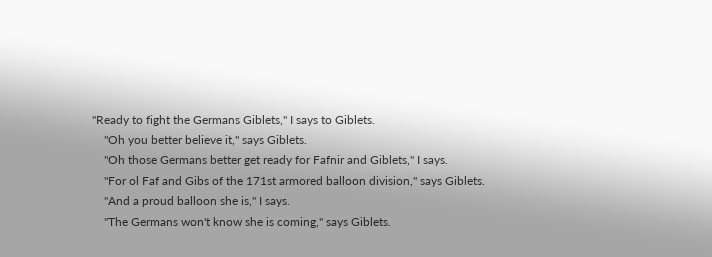"Ready to fight the Germans Giblets," I says to Giblets.
    "Oh you better believe it," says Giblets.
    "Oh those Germans better get ready for Fafnir and Giblets," I says.
    "For ol Faf and Gibs of the 171st armored balloon division," says Giblets.
    "And a proud balloon she is," I says.
    "The Germans won't know she is coming," says Giblets.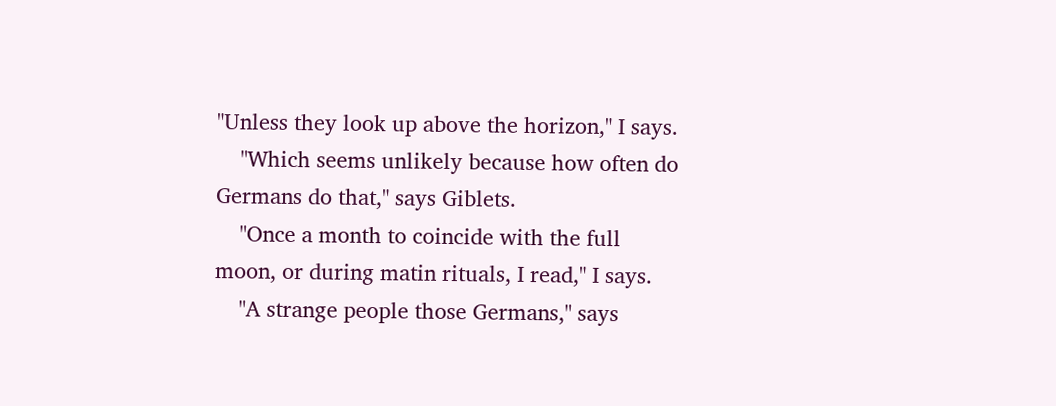"Unless they look up above the horizon," I says.
    "Which seems unlikely because how often do Germans do that," says Giblets.
    "Once a month to coincide with the full moon, or during matin rituals, I read," I says.
    "A strange people those Germans," says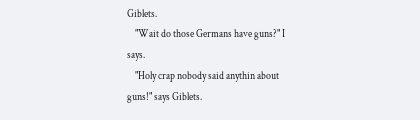Giblets.
    "Wait do those Germans have guns?" I says.
    "Holy crap nobody said anythin about guns!" says Giblets.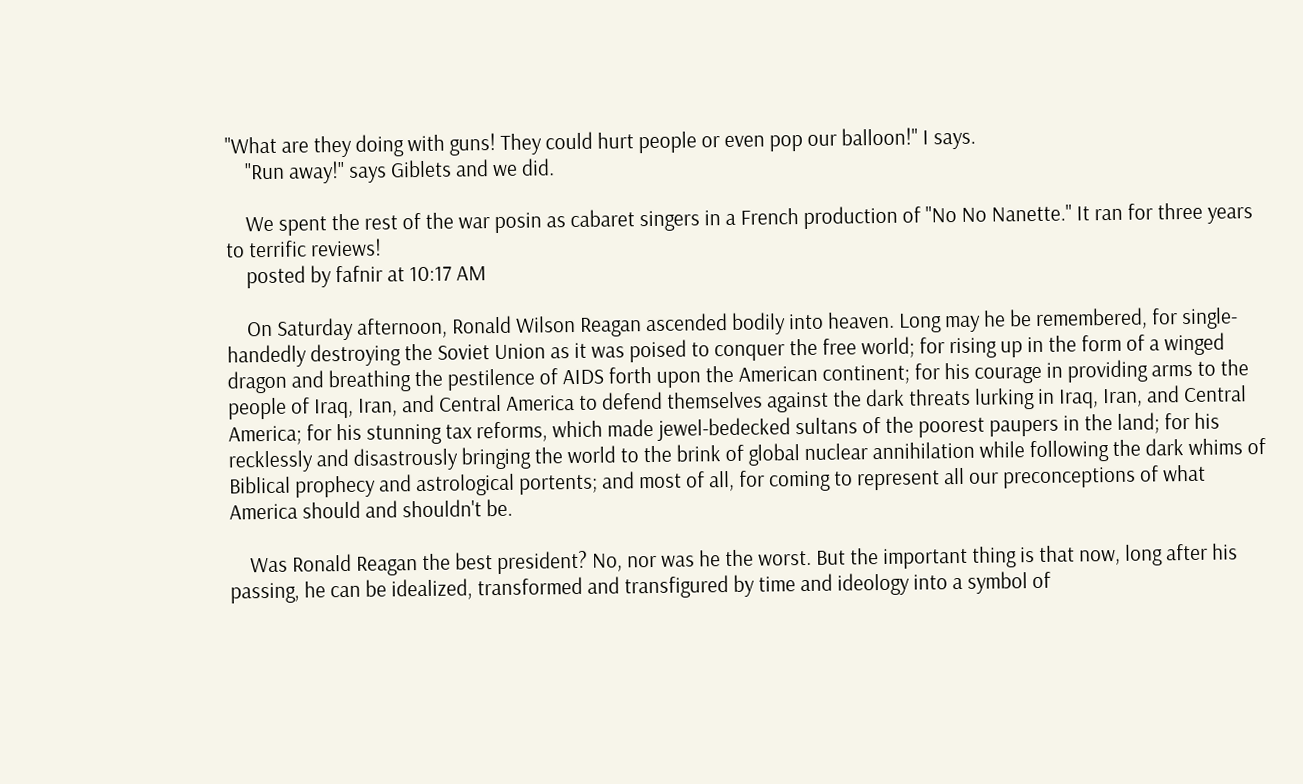"What are they doing with guns! They could hurt people or even pop our balloon!" I says.
    "Run away!" says Giblets and we did.

    We spent the rest of the war posin as cabaret singers in a French production of "No No Nanette." It ran for three years to terrific reviews!
    posted by fafnir at 10:17 AM

    On Saturday afternoon, Ronald Wilson Reagan ascended bodily into heaven. Long may he be remembered, for single-handedly destroying the Soviet Union as it was poised to conquer the free world; for rising up in the form of a winged dragon and breathing the pestilence of AIDS forth upon the American continent; for his courage in providing arms to the people of Iraq, Iran, and Central America to defend themselves against the dark threats lurking in Iraq, Iran, and Central America; for his stunning tax reforms, which made jewel-bedecked sultans of the poorest paupers in the land; for his recklessly and disastrously bringing the world to the brink of global nuclear annihilation while following the dark whims of Biblical prophecy and astrological portents; and most of all, for coming to represent all our preconceptions of what America should and shouldn't be.

    Was Ronald Reagan the best president? No, nor was he the worst. But the important thing is that now, long after his passing, he can be idealized, transformed and transfigured by time and ideology into a symbol of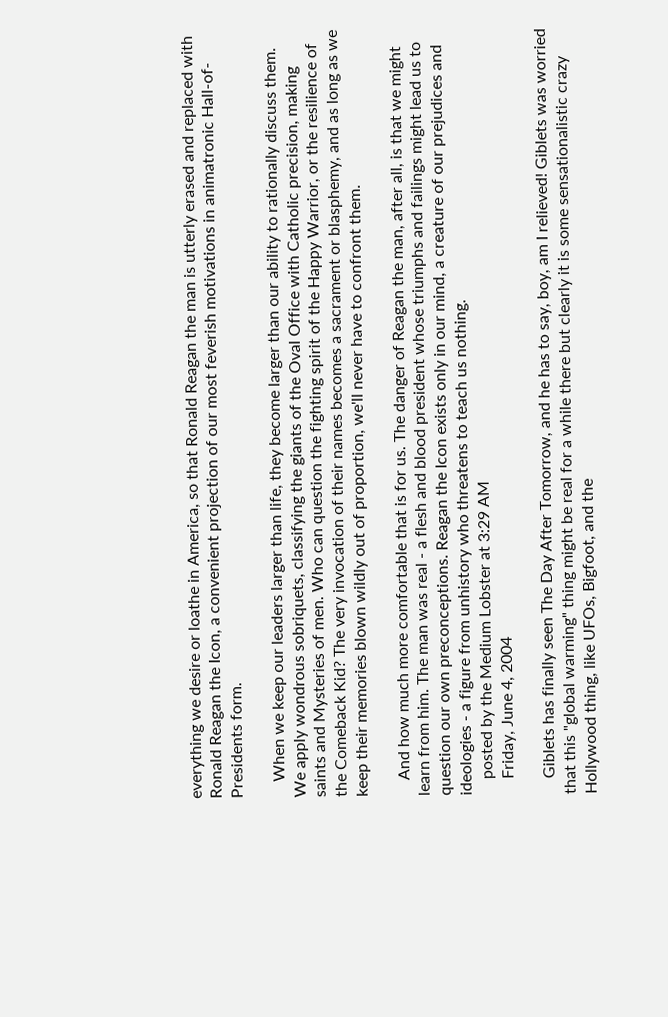everything we desire or loathe in America, so that Ronald Reagan the man is utterly erased and replaced with Ronald Reagan the Icon, a convenient projection of our most feverish motivations in animatronic Hall-of-Presidents form.

    When we keep our leaders larger than life, they become larger than our ability to rationally discuss them. We apply wondrous sobriquets, classifying the giants of the Oval Office with Catholic precision, making saints and Mysteries of men. Who can question the fighting spirit of the Happy Warrior, or the resilience of the Comeback Kid? The very invocation of their names becomes a sacrament or blasphemy, and as long as we keep their memories blown wildly out of proportion, we'll never have to confront them.

    And how much more comfortable that is for us. The danger of Reagan the man, after all, is that we might learn from him. The man was real - a flesh and blood president whose triumphs and failings might lead us to question our own preconceptions. Reagan the Icon exists only in our mind, a creature of our prejudices and ideologies - a figure from unhistory who threatens to teach us nothing.
    posted by the Medium Lobster at 3:29 AM
    Friday, June 4, 2004

    Giblets has finally seen The Day After Tomorrow, and he has to say, boy, am I relieved! Giblets was worried that this "global warming" thing might be real for a while there but clearly it is some sensationalistic crazy Hollywood thing, like UFOs, Bigfoot, and the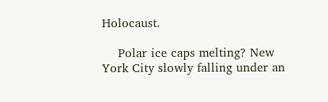Holocaust.

    Polar ice caps melting? New York City slowly falling under an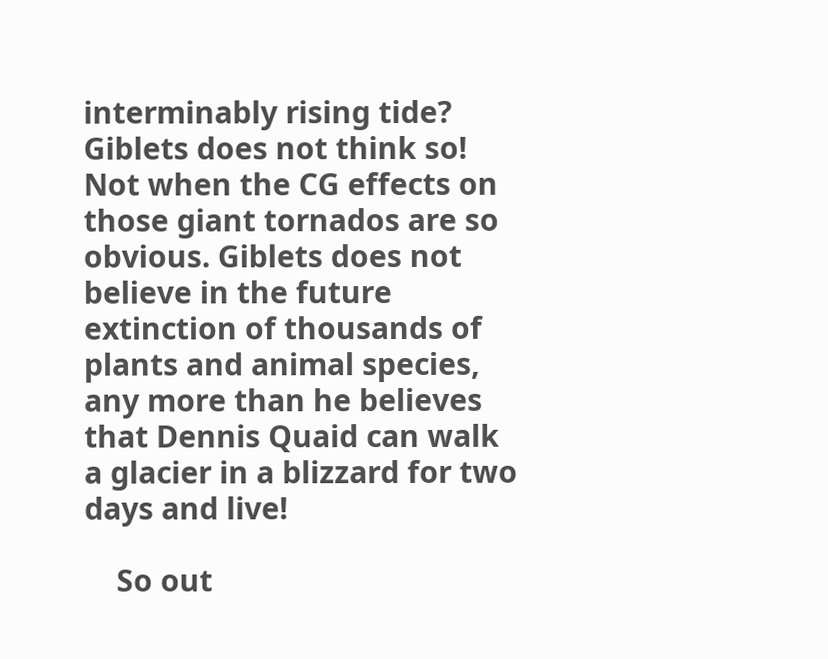interminably rising tide? Giblets does not think so! Not when the CG effects on those giant tornados are so obvious. Giblets does not believe in the future extinction of thousands of plants and animal species, any more than he believes that Dennis Quaid can walk a glacier in a blizzard for two days and live!

    So out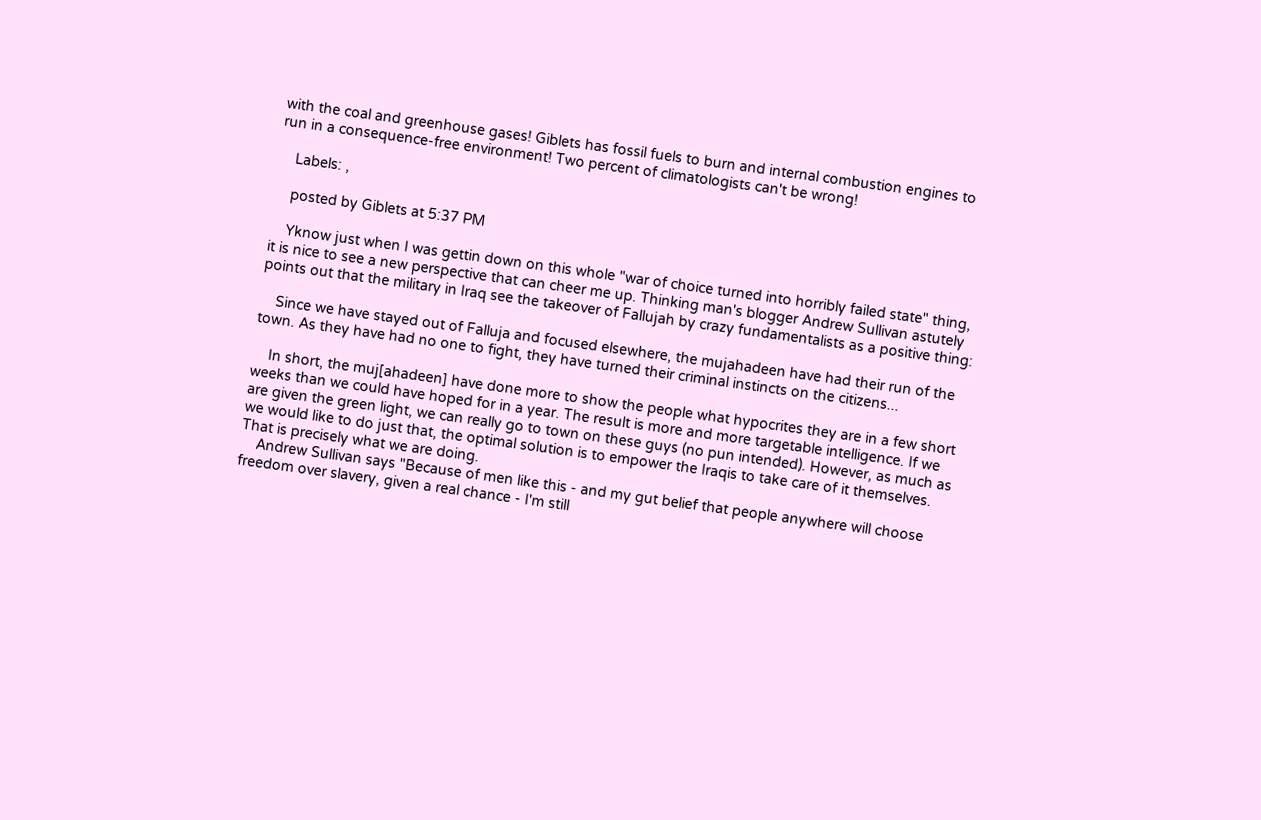with the coal and greenhouse gases! Giblets has fossil fuels to burn and internal combustion engines to run in a consequence-free environment! Two percent of climatologists can't be wrong!

    Labels: ,

    posted by Giblets at 5:37 PM

    Yknow just when I was gettin down on this whole "war of choice turned into horribly failed state" thing, it is nice to see a new perspective that can cheer me up. Thinking man's blogger Andrew Sullivan astutely points out that the military in Iraq see the takeover of Fallujah by crazy fundamentalists as a positive thing:

    Since we have stayed out of Falluja and focused elsewhere, the mujahadeen have had their run of the town. As they have had no one to fight, they have turned their criminal instincts on the citizens...

    In short, the muj[ahadeen] have done more to show the people what hypocrites they are in a few short weeks than we could have hoped for in a year. The result is more and more targetable intelligence. If we are given the green light, we can really go to town on these guys (no pun intended). However, as much as we would like to do just that, the optimal solution is to empower the Iraqis to take care of it themselves. That is precisely what we are doing.
    Andrew Sullivan says "Because of men like this - and my gut belief that people anywhere will choose freedom over slavery, given a real chance - I'm still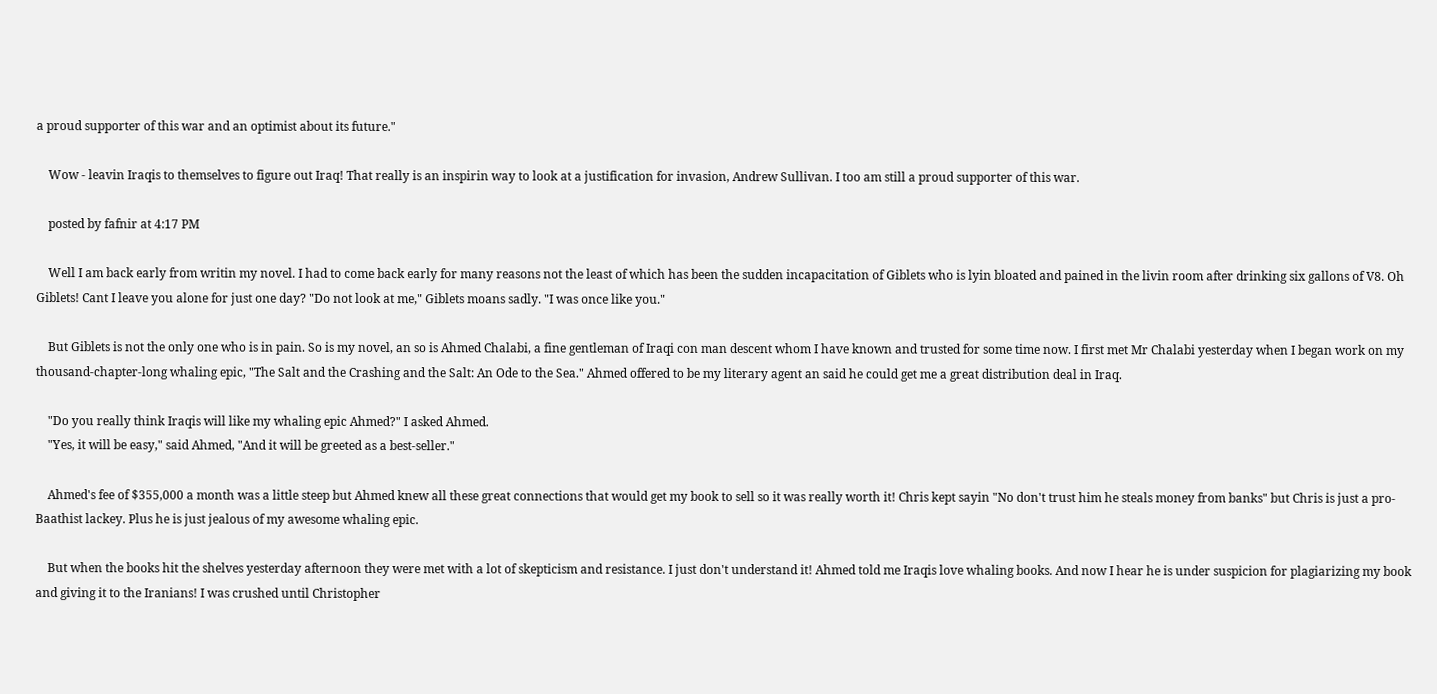a proud supporter of this war and an optimist about its future."

    Wow - leavin Iraqis to themselves to figure out Iraq! That really is an inspirin way to look at a justification for invasion, Andrew Sullivan. I too am still a proud supporter of this war.

    posted by fafnir at 4:17 PM

    Well I am back early from writin my novel. I had to come back early for many reasons not the least of which has been the sudden incapacitation of Giblets who is lyin bloated and pained in the livin room after drinking six gallons of V8. Oh Giblets! Cant I leave you alone for just one day? "Do not look at me," Giblets moans sadly. "I was once like you."

    But Giblets is not the only one who is in pain. So is my novel, an so is Ahmed Chalabi, a fine gentleman of Iraqi con man descent whom I have known and trusted for some time now. I first met Mr Chalabi yesterday when I began work on my thousand-chapter-long whaling epic, "The Salt and the Crashing and the Salt: An Ode to the Sea." Ahmed offered to be my literary agent an said he could get me a great distribution deal in Iraq.

    "Do you really think Iraqis will like my whaling epic Ahmed?" I asked Ahmed.
    "Yes, it will be easy," said Ahmed, "And it will be greeted as a best-seller."

    Ahmed's fee of $355,000 a month was a little steep but Ahmed knew all these great connections that would get my book to sell so it was really worth it! Chris kept sayin "No don't trust him he steals money from banks" but Chris is just a pro-Baathist lackey. Plus he is just jealous of my awesome whaling epic.

    But when the books hit the shelves yesterday afternoon they were met with a lot of skepticism and resistance. I just don't understand it! Ahmed told me Iraqis love whaling books. And now I hear he is under suspicion for plagiarizing my book and giving it to the Iranians! I was crushed until Christopher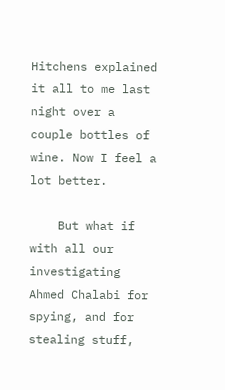Hitchens explained it all to me last night over a couple bottles of wine. Now I feel a lot better.

    But what if with all our investigating Ahmed Chalabi for spying, and for stealing stuff,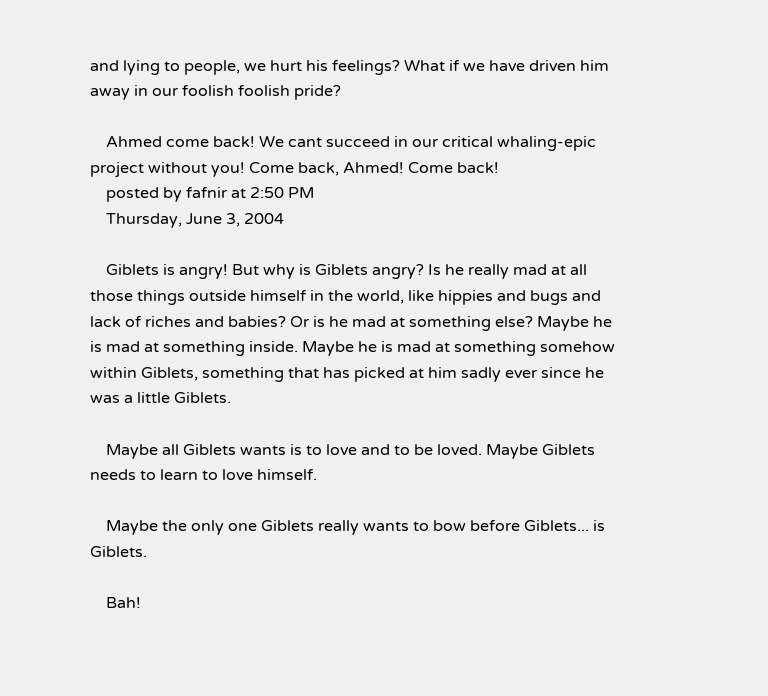and lying to people, we hurt his feelings? What if we have driven him away in our foolish foolish pride?

    Ahmed come back! We cant succeed in our critical whaling-epic project without you! Come back, Ahmed! Come back!
    posted by fafnir at 2:50 PM
    Thursday, June 3, 2004

    Giblets is angry! But why is Giblets angry? Is he really mad at all those things outside himself in the world, like hippies and bugs and lack of riches and babies? Or is he mad at something else? Maybe he is mad at something inside. Maybe he is mad at something somehow within Giblets, something that has picked at him sadly ever since he was a little Giblets.

    Maybe all Giblets wants is to love and to be loved. Maybe Giblets needs to learn to love himself.

    Maybe the only one Giblets really wants to bow before Giblets... is Giblets.

    Bah!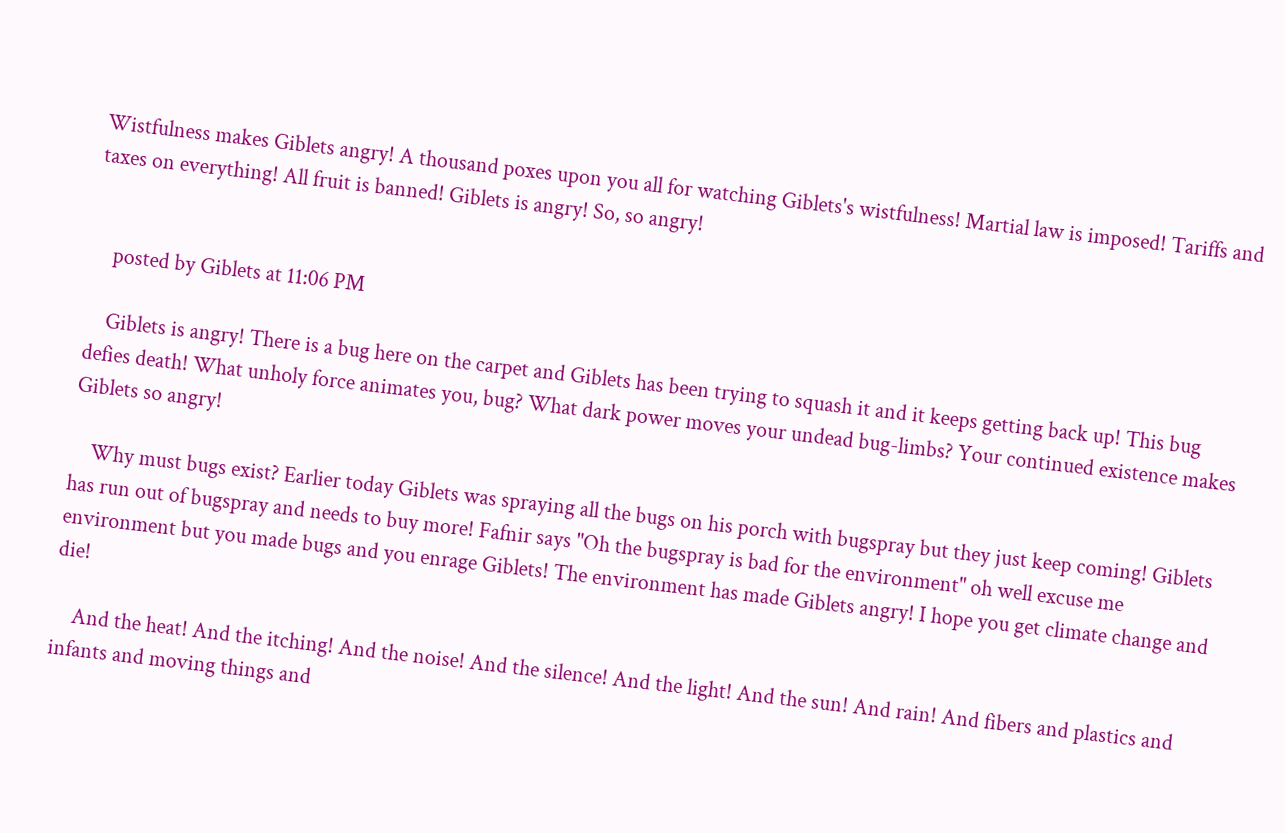Wistfulness makes Giblets angry! A thousand poxes upon you all for watching Giblets's wistfulness! Martial law is imposed! Tariffs and taxes on everything! All fruit is banned! Giblets is angry! So, so angry!


    posted by Giblets at 11:06 PM

    Giblets is angry! There is a bug here on the carpet and Giblets has been trying to squash it and it keeps getting back up! This bug defies death! What unholy force animates you, bug? What dark power moves your undead bug-limbs? Your continued existence makes Giblets so angry!

    Why must bugs exist? Earlier today Giblets was spraying all the bugs on his porch with bugspray but they just keep coming! Giblets has run out of bugspray and needs to buy more! Fafnir says "Oh the bugspray is bad for the environment" oh well excuse me environment but you made bugs and you enrage Giblets! The environment has made Giblets angry! I hope you get climate change and die!

    And the heat! And the itching! And the noise! And the silence! And the light! And the sun! And rain! And fibers and plastics and infants and moving things and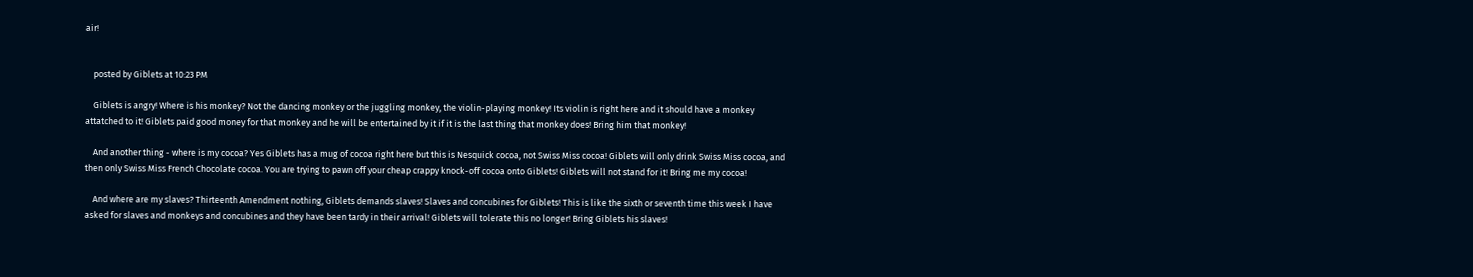air!


    posted by Giblets at 10:23 PM

    Giblets is angry! Where is his monkey? Not the dancing monkey or the juggling monkey, the violin-playing monkey! Its violin is right here and it should have a monkey attatched to it! Giblets paid good money for that monkey and he will be entertained by it if it is the last thing that monkey does! Bring him that monkey!

    And another thing - where is my cocoa? Yes Giblets has a mug of cocoa right here but this is Nesquick cocoa, not Swiss Miss cocoa! Giblets will only drink Swiss Miss cocoa, and then only Swiss Miss French Chocolate cocoa. You are trying to pawn off your cheap crappy knock-off cocoa onto Giblets! Giblets will not stand for it! Bring me my cocoa!

    And where are my slaves? Thirteenth Amendment nothing, Giblets demands slaves! Slaves and concubines for Giblets! This is like the sixth or seventh time this week I have asked for slaves and monkeys and concubines and they have been tardy in their arrival! Giblets will tolerate this no longer! Bring Giblets his slaves!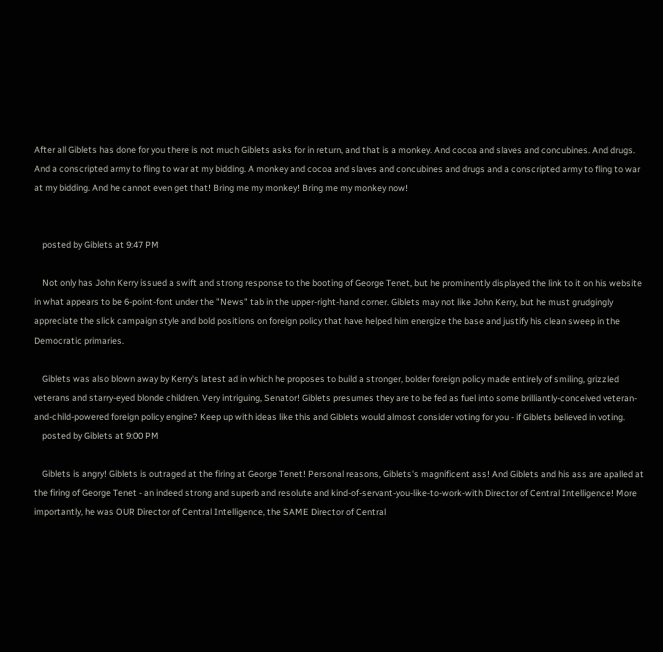After all Giblets has done for you there is not much Giblets asks for in return, and that is a monkey. And cocoa and slaves and concubines. And drugs. And a conscripted army to fling to war at my bidding. A monkey and cocoa and slaves and concubines and drugs and a conscripted army to fling to war at my bidding. And he cannot even get that! Bring me my monkey! Bring me my monkey now!


    posted by Giblets at 9:47 PM

    Not only has John Kerry issued a swift and strong response to the booting of George Tenet, but he prominently displayed the link to it on his website in what appears to be 6-point-font under the "News" tab in the upper-right-hand corner. Giblets may not like John Kerry, but he must grudgingly appreciate the slick campaign style and bold positions on foreign policy that have helped him energize the base and justify his clean sweep in the Democratic primaries.

    Giblets was also blown away by Kerry's latest ad in which he proposes to build a stronger, bolder foreign policy made entirely of smiling, grizzled veterans and starry-eyed blonde children. Very intriguing, Senator! Giblets presumes they are to be fed as fuel into some brilliantly-conceived veteran-and-child-powered foreign policy engine? Keep up with ideas like this and Giblets would almost consider voting for you - if Giblets believed in voting.
    posted by Giblets at 9:00 PM

    Giblets is angry! Giblets is outraged at the firing at George Tenet! Personal reasons, Giblets's magnificent ass! And Giblets and his ass are apalled at the firing of George Tenet - an indeed strong and superb and resolute and kind-of-servant-you-like-to-work-with Director of Central Intelligence! More importantly, he was OUR Director of Central Intelligence, the SAME Director of Central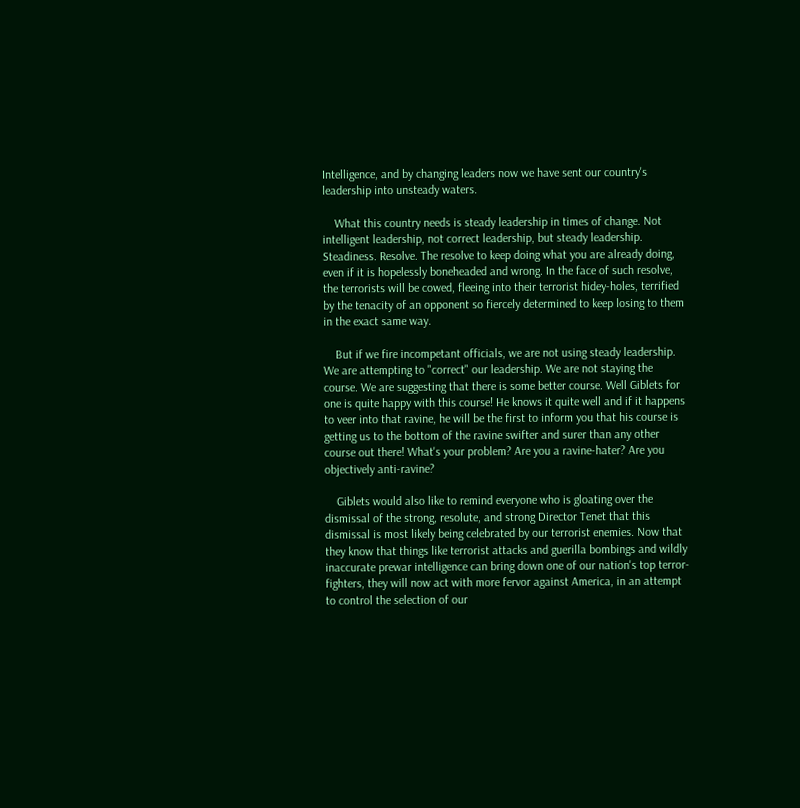Intelligence, and by changing leaders now we have sent our country's leadership into unsteady waters.

    What this country needs is steady leadership in times of change. Not intelligent leadership, not correct leadership, but steady leadership. Steadiness. Resolve. The resolve to keep doing what you are already doing, even if it is hopelessly boneheaded and wrong. In the face of such resolve, the terrorists will be cowed, fleeing into their terrorist hidey-holes, terrified by the tenacity of an opponent so fiercely determined to keep losing to them in the exact same way.

    But if we fire incompetant officials, we are not using steady leadership. We are attempting to "correct" our leadership. We are not staying the course. We are suggesting that there is some better course. Well Giblets for one is quite happy with this course! He knows it quite well and if it happens to veer into that ravine, he will be the first to inform you that his course is getting us to the bottom of the ravine swifter and surer than any other course out there! What's your problem? Are you a ravine-hater? Are you objectively anti-ravine?

    Giblets would also like to remind everyone who is gloating over the dismissal of the strong, resolute, and strong Director Tenet that this dismissal is most likely being celebrated by our terrorist enemies. Now that they know that things like terrorist attacks and guerilla bombings and wildly inaccurate prewar intelligence can bring down one of our nation's top terror-fighters, they will now act with more fervor against America, in an attempt to control the selection of our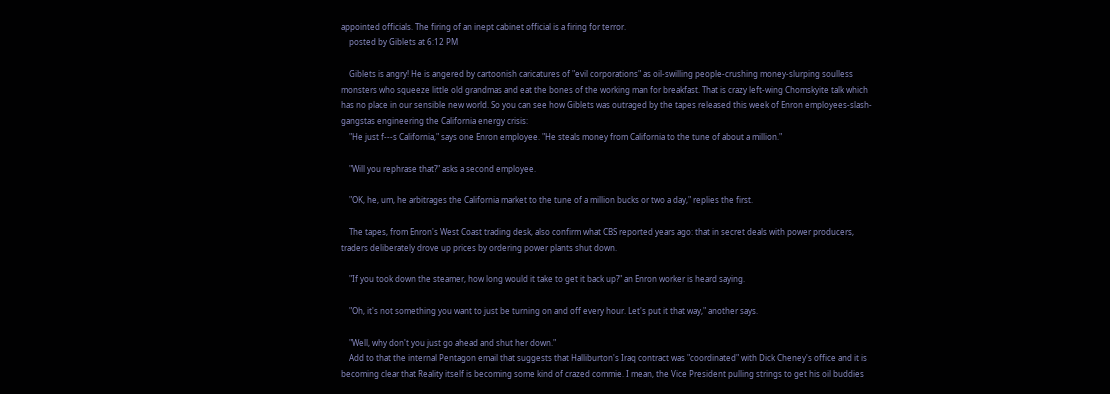appointed officials. The firing of an inept cabinet official is a firing for terror.
    posted by Giblets at 6:12 PM

    Giblets is angry! He is angered by cartoonish caricatures of "evil corporations" as oil-swilling people-crushing money-slurping soulless monsters who squeeze little old grandmas and eat the bones of the working man for breakfast. That is crazy left-wing Chomskyite talk which has no place in our sensible new world. So you can see how Giblets was outraged by the tapes released this week of Enron employees-slash-gangstas engineering the California energy crisis:
    "He just f---s California," says one Enron employee. "He steals money from California to the tune of about a million."

    "Will you rephrase that?" asks a second employee.

    "OK, he, um, he arbitrages the California market to the tune of a million bucks or two a day," replies the first.

    The tapes, from Enron's West Coast trading desk, also confirm what CBS reported years ago: that in secret deals with power producers, traders deliberately drove up prices by ordering power plants shut down.

    "If you took down the steamer, how long would it take to get it back up?" an Enron worker is heard saying.

    "Oh, it's not something you want to just be turning on and off every hour. Let's put it that way," another says.

    "Well, why don't you just go ahead and shut her down."
    Add to that the internal Pentagon email that suggests that Halliburton's Iraq contract was "coordinated" with Dick Cheney's office and it is becoming clear that Reality itself is becoming some kind of crazed commie. I mean, the Vice President pulling strings to get his oil buddies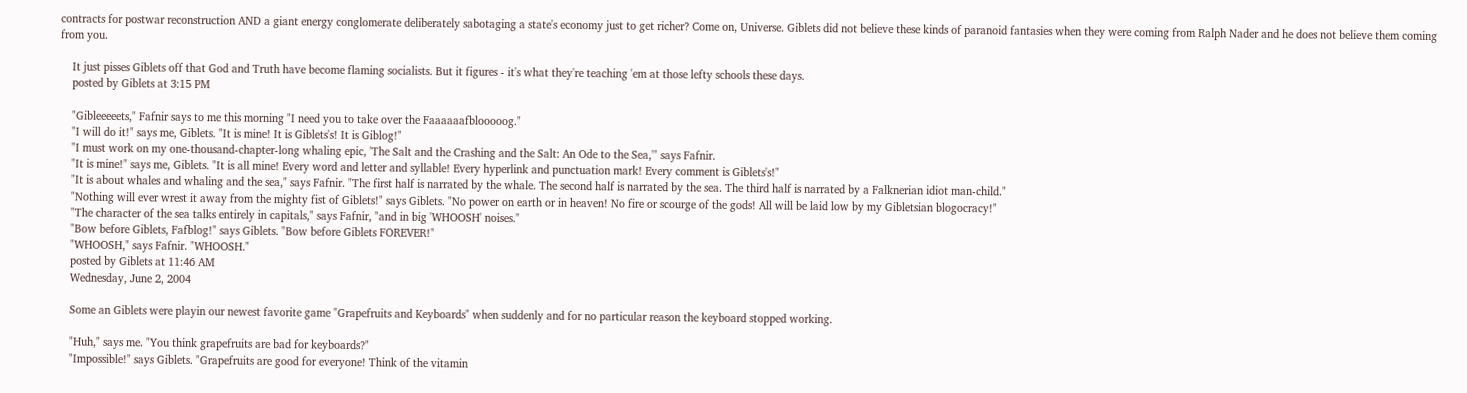contracts for postwar reconstruction AND a giant energy conglomerate deliberately sabotaging a state's economy just to get richer? Come on, Universe. Giblets did not believe these kinds of paranoid fantasies when they were coming from Ralph Nader and he does not believe them coming from you.

    It just pisses Giblets off that God and Truth have become flaming socialists. But it figures - it's what they're teaching 'em at those lefty schools these days.
    posted by Giblets at 3:15 PM

    "Gibleeeeets," Fafnir says to me this morning "I need you to take over the Faaaaaafblooooog."
    "I will do it!" says me, Giblets. "It is mine! It is Giblets's! It is Giblog!"
    "I must work on my one-thousand-chapter-long whaling epic, 'The Salt and the Crashing and the Salt: An Ode to the Sea,'" says Fafnir.
    "It is mine!" says me, Giblets. "It is all mine! Every word and letter and syllable! Every hyperlink and punctuation mark! Every comment is Giblets's!"
    "It is about whales and whaling and the sea," says Fafnir. "The first half is narrated by the whale. The second half is narrated by the sea. The third half is narrated by a Falknerian idiot man-child."
    "Nothing will ever wrest it away from the mighty fist of Giblets!" says Giblets. "No power on earth or in heaven! No fire or scourge of the gods! All will be laid low by my Gibletsian blogocracy!"
    "The character of the sea talks entirely in capitals," says Fafnir, "and in big 'WHOOSH' noises."
    "Bow before Giblets, Fafblog!" says Giblets. "Bow before Giblets FOREVER!"
    "WHOOSH," says Fafnir. "WHOOSH."
    posted by Giblets at 11:46 AM
    Wednesday, June 2, 2004

    Some an Giblets were playin our newest favorite game "Grapefruits and Keyboards" when suddenly and for no particular reason the keyboard stopped working.

    "Huh," says me. "You think grapefruits are bad for keyboards?"
    "Impossible!" says Giblets. "Grapefruits are good for everyone! Think of the vitamin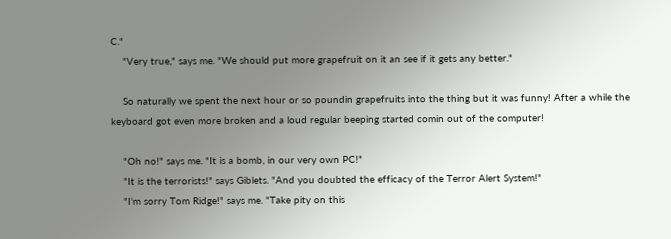C."
    "Very true," says me. "We should put more grapefruit on it an see if it gets any better."

    So naturally we spent the next hour or so poundin grapefruits into the thing but it was funny! After a while the keyboard got even more broken and a loud regular beeping started comin out of the computer!

    "Oh no!" says me. "It is a bomb, in our very own PC!"
    "It is the terrorists!" says Giblets. "And you doubted the efficacy of the Terror Alert System!"
    "I'm sorry Tom Ridge!" says me. "Take pity on this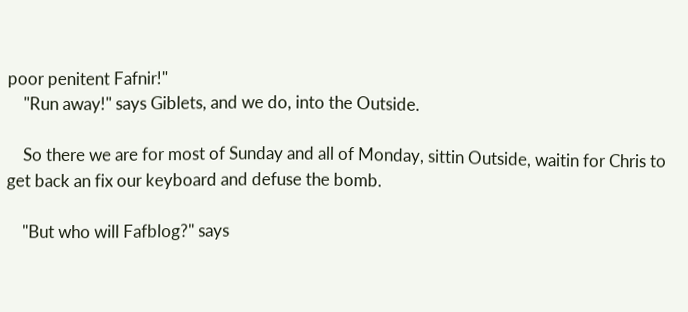poor penitent Fafnir!"
    "Run away!" says Giblets, and we do, into the Outside.

    So there we are for most of Sunday and all of Monday, sittin Outside, waitin for Chris to get back an fix our keyboard and defuse the bomb.

    "But who will Fafblog?" says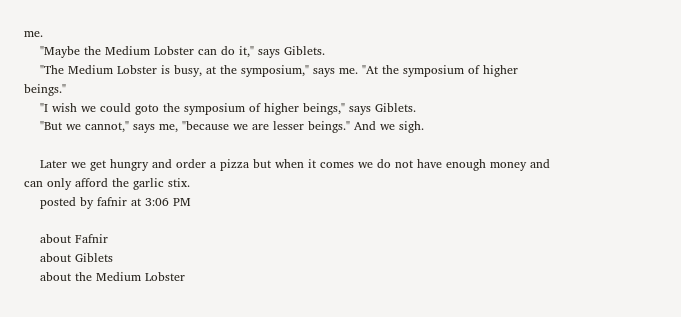me.
    "Maybe the Medium Lobster can do it," says Giblets.
    "The Medium Lobster is busy, at the symposium," says me. "At the symposium of higher beings."
    "I wish we could goto the symposium of higher beings," says Giblets.
    "But we cannot," says me, "because we are lesser beings." And we sigh.

    Later we get hungry and order a pizza but when it comes we do not have enough money and can only afford the garlic stix.
    posted by fafnir at 3:06 PM

    about Fafnir
    about Giblets
    about the Medium Lobster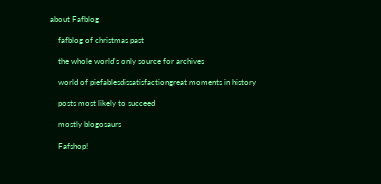about Fafblog

    fafblog of christmas past

    the whole world's only source for archives

    world of piefablesdissatisfactiongreat moments in history

    posts most likely to succeed

    mostly blogosaurs

    Fafshop!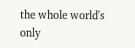the whole world's only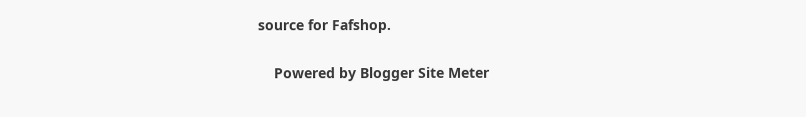source for Fafshop.

    Powered by Blogger Site Meter